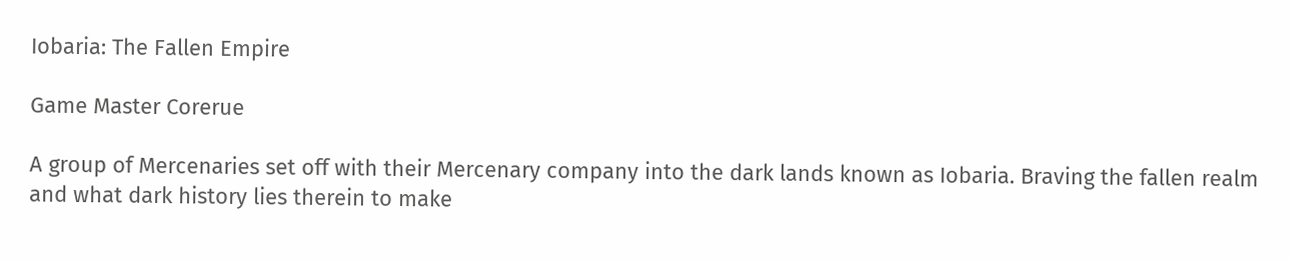Iobaria: The Fallen Empire

Game Master Corerue

A group of Mercenaries set off with their Mercenary company into the dark lands known as Iobaria. Braving the fallen realm and what dark history lies therein to make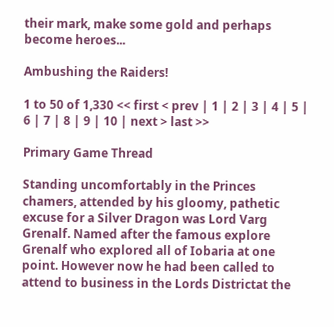their mark, make some gold and perhaps become heroes...

Ambushing the Raiders!

1 to 50 of 1,330 << first < prev | 1 | 2 | 3 | 4 | 5 | 6 | 7 | 8 | 9 | 10 | next > last >>

Primary Game Thread

Standing uncomfortably in the Princes chamers, attended by his gloomy, pathetic excuse for a Silver Dragon was Lord Varg Grenalf. Named after the famous explore Grenalf who explored all of Iobaria at one point. However now he had been called to attend to business in the Lords Districtat the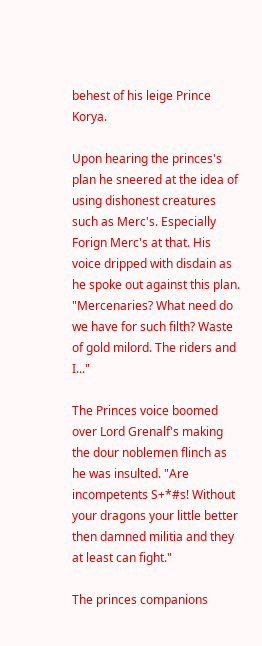behest of his leige Prince Korya.

Upon hearing the princes's plan he sneered at the idea of using dishonest creatures such as Merc's. Especially Forign Merc's at that. His voice dripped with disdain as he spoke out against this plan. "Mercenaries? What need do we have for such filth? Waste of gold milord. The riders and I..."

The Princes voice boomed over Lord Grenalf's making the dour noblemen flinch as he was insulted. "Are incompetents S+*#s! Without your dragons your little better then damned militia and they at least can fight."

The princes companions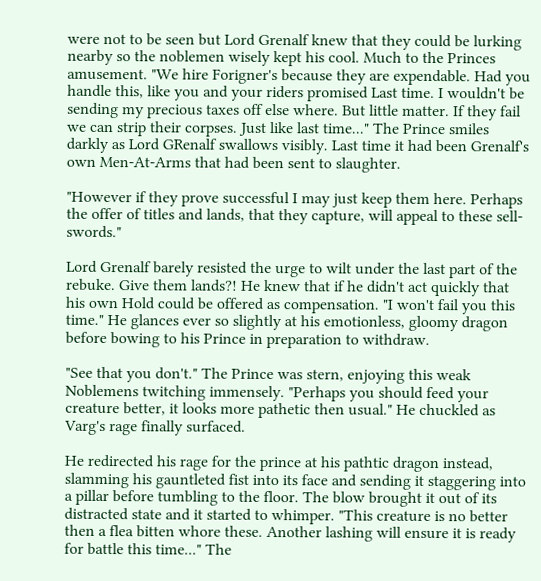were not to be seen but Lord Grenalf knew that they could be lurking nearby so the noblemen wisely kept his cool. Much to the Princes amusement. "We hire Forigner's because they are expendable. Had you handle this, like you and your riders promised Last time. I wouldn't be sending my precious taxes off else where. But little matter. If they fail we can strip their corpses. Just like last time..." The Prince smiles darkly as Lord GRenalf swallows visibly. Last time it had been Grenalf's own Men-At-Arms that had been sent to slaughter.

"However if they prove successful I may just keep them here. Perhaps the offer of titles and lands, that they capture, will appeal to these sell-swords."

Lord Grenalf barely resisted the urge to wilt under the last part of the rebuke. Give them lands?! He knew that if he didn't act quickly that his own Hold could be offered as compensation. "I won't fail you this time." He glances ever so slightly at his emotionless, gloomy dragon before bowing to his Prince in preparation to withdraw.

"See that you don't." The Prince was stern, enjoying this weak Noblemens twitching immensely. "Perhaps you should feed your creature better, it looks more pathetic then usual." He chuckled as Varg's rage finally surfaced.

He redirected his rage for the prince at his pathtic dragon instead, slamming his gauntleted fist into its face and sending it staggering into a pillar before tumbling to the floor. The blow brought it out of its distracted state and it started to whimper. "This creature is no better then a flea bitten whore these. Another lashing will ensure it is ready for battle this time..." The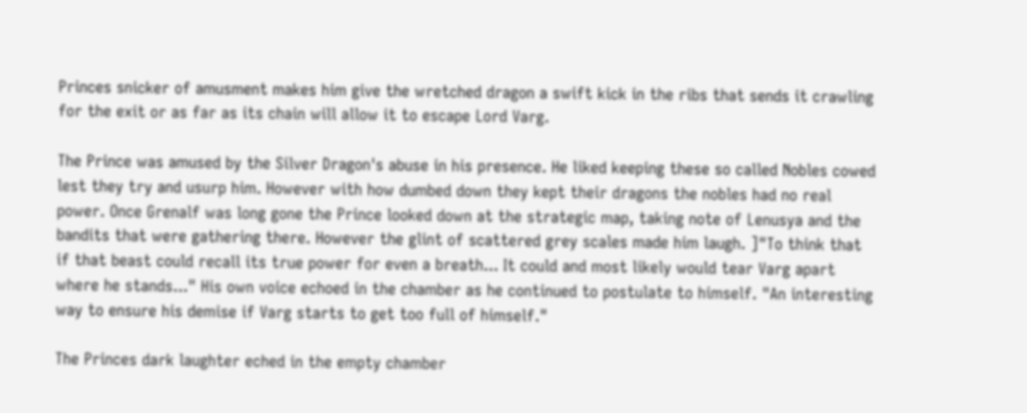Princes snicker of amusment makes him give the wretched dragon a swift kick in the ribs that sends it crawling for the exit or as far as its chain will allow it to escape Lord Varg.

The Prince was amused by the Silver Dragon's abuse in his presence. He liked keeping these so called Nobles cowed lest they try and usurp him. However with how dumbed down they kept their dragons the nobles had no real power. Once Grenalf was long gone the Prince looked down at the strategic map, taking note of Lenusya and the bandits that were gathering there. However the glint of scattered grey scales made him laugh. ]"To think that if that beast could recall its true power for even a breath... It could and most likely would tear Varg apart where he stands..." His own voice echoed in the chamber as he continued to postulate to himself. "An interesting way to ensure his demise if Varg starts to get too full of himself."

The Princes dark laughter eched in the empty chamber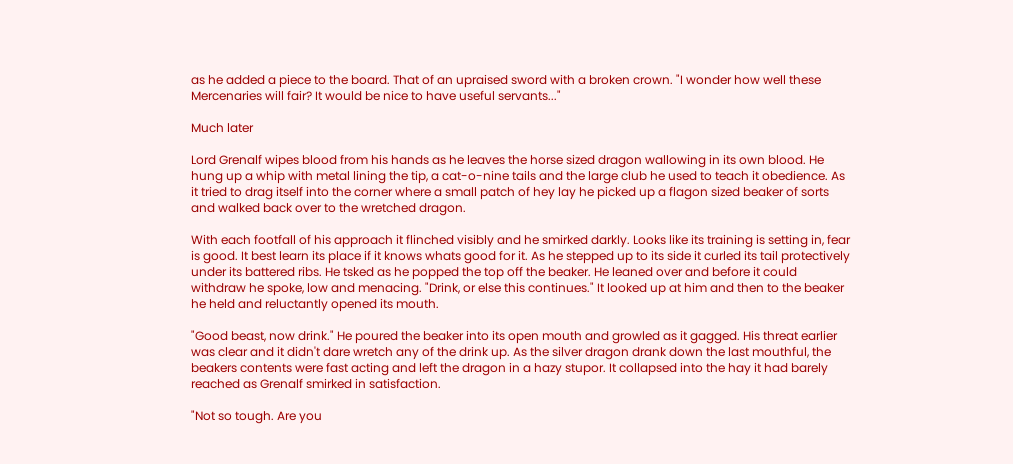as he added a piece to the board. That of an upraised sword with a broken crown. "I wonder how well these Mercenaries will fair? It would be nice to have useful servants..."

Much later

Lord Grenalf wipes blood from his hands as he leaves the horse sized dragon wallowing in its own blood. He hung up a whip with metal lining the tip, a cat-o-nine tails and the large club he used to teach it obedience. As it tried to drag itself into the corner where a small patch of hey lay he picked up a flagon sized beaker of sorts and walked back over to the wretched dragon.

With each footfall of his approach it flinched visibly and he smirked darkly. Looks like its training is setting in, fear is good. It best learn its place if it knows whats good for it. As he stepped up to its side it curled its tail protectively under its battered ribs. He tsked as he popped the top off the beaker. He leaned over and before it could withdraw he spoke, low and menacing. "Drink, or else this continues." It looked up at him and then to the beaker he held and reluctantly opened its mouth.

"Good beast, now drink." He poured the beaker into its open mouth and growled as it gagged. His threat earlier was clear and it didn't dare wretch any of the drink up. As the silver dragon drank down the last mouthful, the beakers contents were fast acting and left the dragon in a hazy stupor. It collapsed into the hay it had barely reached as Grenalf smirked in satisfaction.

"Not so tough. Are you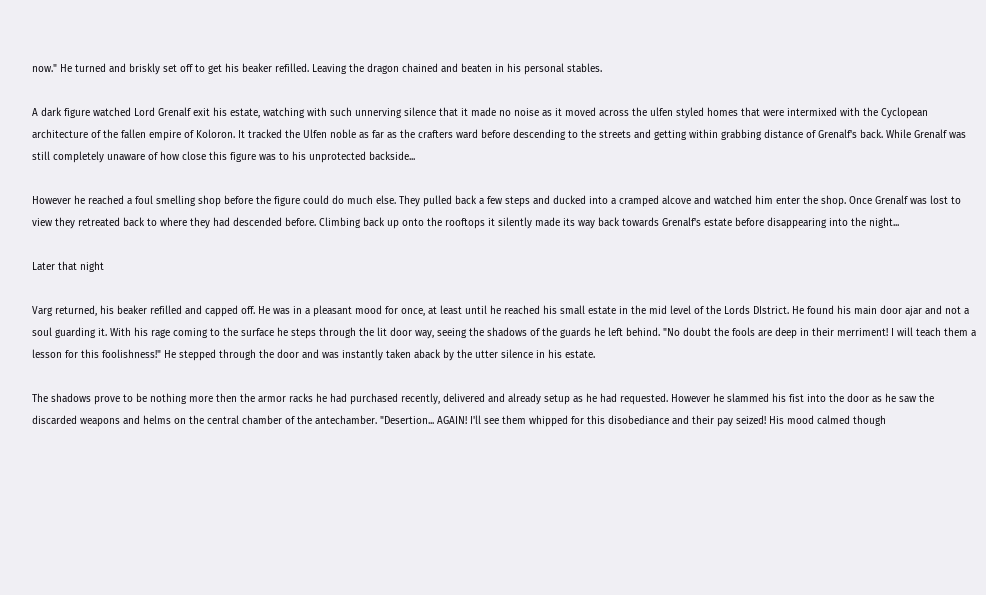now." He turned and briskly set off to get his beaker refilled. Leaving the dragon chained and beaten in his personal stables.

A dark figure watched Lord Grenalf exit his estate, watching with such unnerving silence that it made no noise as it moved across the ulfen styled homes that were intermixed with the Cyclopean architecture of the fallen empire of Koloron. It tracked the Ulfen noble as far as the crafters ward before descending to the streets and getting within grabbing distance of Grenalf's back. While Grenalf was still completely unaware of how close this figure was to his unprotected backside...

However he reached a foul smelling shop before the figure could do much else. They pulled back a few steps and ducked into a cramped alcove and watched him enter the shop. Once Grenalf was lost to view they retreated back to where they had descended before. Climbing back up onto the rooftops it silently made its way back towards Grenalf's estate before disappearing into the night...

Later that night

Varg returned, his beaker refilled and capped off. He was in a pleasant mood for once, at least until he reached his small estate in the mid level of the Lords DIstrict. He found his main door ajar and not a soul guarding it. With his rage coming to the surface he steps through the lit door way, seeing the shadows of the guards he left behind. "No doubt the fools are deep in their merriment! I will teach them a lesson for this foolishness!" He stepped through the door and was instantly taken aback by the utter silence in his estate.

The shadows prove to be nothing more then the armor racks he had purchased recently, delivered and already setup as he had requested. However he slammed his fist into the door as he saw the discarded weapons and helms on the central chamber of the antechamber. "Desertion... AGAIN! I'll see them whipped for this disobediance and their pay seized! His mood calmed though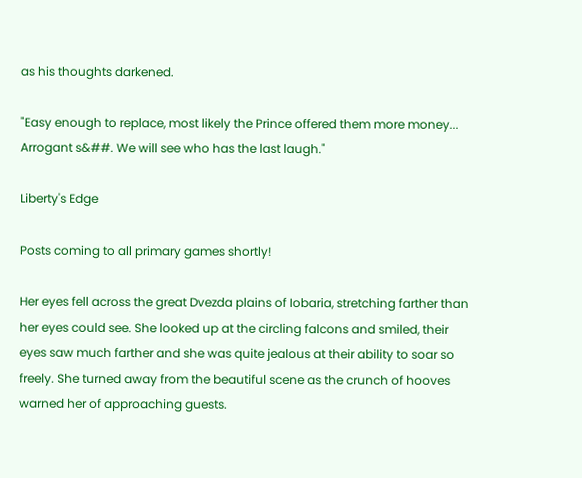as his thoughts darkened.

"Easy enough to replace, most likely the Prince offered them more money... Arrogant s&##. We will see who has the last laugh."

Liberty's Edge

Posts coming to all primary games shortly!

Her eyes fell across the great Dvezda plains of Iobaria, stretching farther than her eyes could see. She looked up at the circling falcons and smiled, their eyes saw much farther and she was quite jealous at their ability to soar so freely. She turned away from the beautiful scene as the crunch of hooves warned her of approaching guests.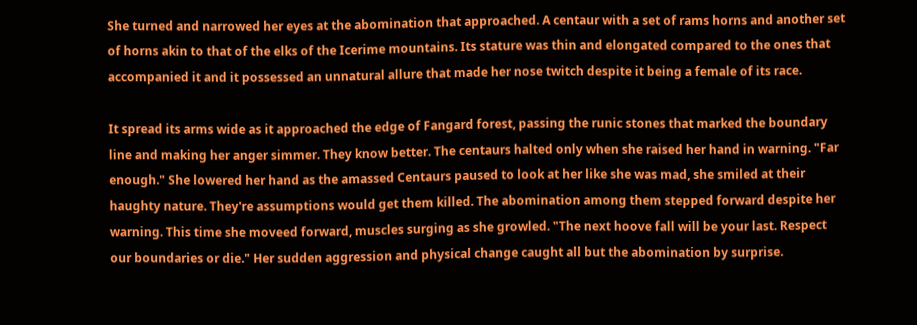She turned and narrowed her eyes at the abomination that approached. A centaur with a set of rams horns and another set of horns akin to that of the elks of the Icerime mountains. Its stature was thin and elongated compared to the ones that accompanied it and it possessed an unnatural allure that made her nose twitch despite it being a female of its race.

It spread its arms wide as it approached the edge of Fangard forest, passing the runic stones that marked the boundary line and making her anger simmer. They know better. The centaurs halted only when she raised her hand in warning. "Far enough." She lowered her hand as the amassed Centaurs paused to look at her like she was mad, she smiled at their haughty nature. They're assumptions would get them killed. The abomination among them stepped forward despite her warning. This time she moveed forward, muscles surging as she growled. "The next hoove fall will be your last. Respect our boundaries or die." Her sudden aggression and physical change caught all but the abomination by surprise.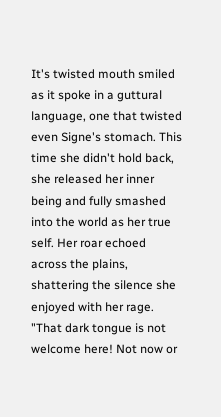It's twisted mouth smiled as it spoke in a guttural language, one that twisted even Signe's stomach. This time she didn't hold back, she released her inner being and fully smashed into the world as her true self. Her roar echoed across the plains, shattering the silence she enjoyed with her rage. "That dark tongue is not welcome here! Not now or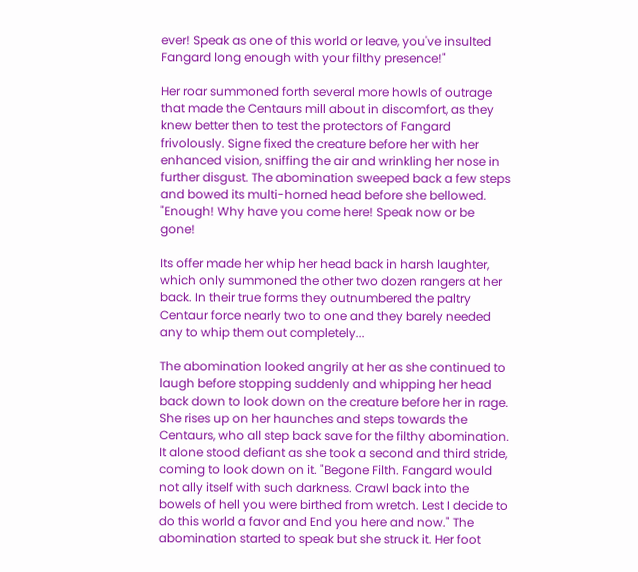ever! Speak as one of this world or leave, you've insulted Fangard long enough with your filthy presence!"

Her roar summoned forth several more howls of outrage that made the Centaurs mill about in discomfort, as they knew better then to test the protectors of Fangard frivolously. Signe fixed the creature before her with her enhanced vision, sniffing the air and wrinkling her nose in further disgust. The abomination sweeped back a few steps and bowed its multi-horned head before she bellowed. "Enough! Why have you come here! Speak now or be gone!

Its offer made her whip her head back in harsh laughter, which only summoned the other two dozen rangers at her back. In their true forms they outnumbered the paltry Centaur force nearly two to one and they barely needed any to whip them out completely...

The abomination looked angrily at her as she continued to laugh before stopping suddenly and whipping her head back down to look down on the creature before her in rage. She rises up on her haunches and steps towards the Centaurs, who all step back save for the filthy abomination. It alone stood defiant as she took a second and third stride, coming to look down on it. "Begone Filth. Fangard would not ally itself with such darkness. Crawl back into the bowels of hell you were birthed from wretch. Lest I decide to do this world a favor and End you here and now." The abomination started to speak but she struck it. Her foot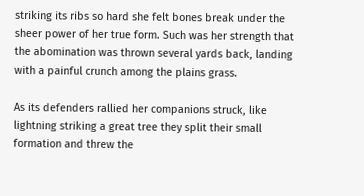striking its ribs so hard she felt bones break under the sheer power of her true form. Such was her strength that the abomination was thrown several yards back, landing with a painful crunch among the plains grass.

As its defenders rallied her companions struck, like lightning striking a great tree they split their small formation and threw the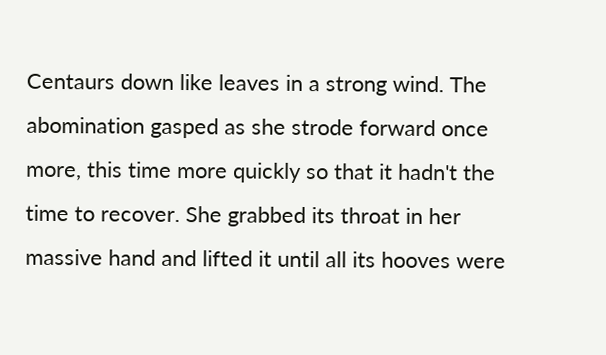Centaurs down like leaves in a strong wind. The abomination gasped as she strode forward once more, this time more quickly so that it hadn't the time to recover. She grabbed its throat in her massive hand and lifted it until all its hooves were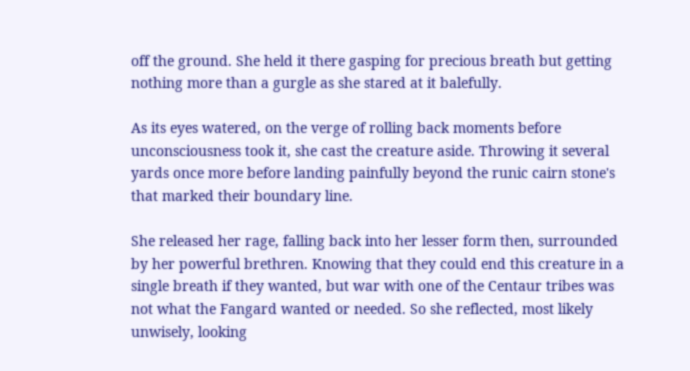off the ground. She held it there gasping for precious breath but getting nothing more than a gurgle as she stared at it balefully.

As its eyes watered, on the verge of rolling back moments before unconsciousness took it, she cast the creature aside. Throwing it several yards once more before landing painfully beyond the runic cairn stone's that marked their boundary line.

She released her rage, falling back into her lesser form then, surrounded by her powerful brethren. Knowing that they could end this creature in a single breath if they wanted, but war with one of the Centaur tribes was not what the Fangard wanted or needed. So she reflected, most likely unwisely, looking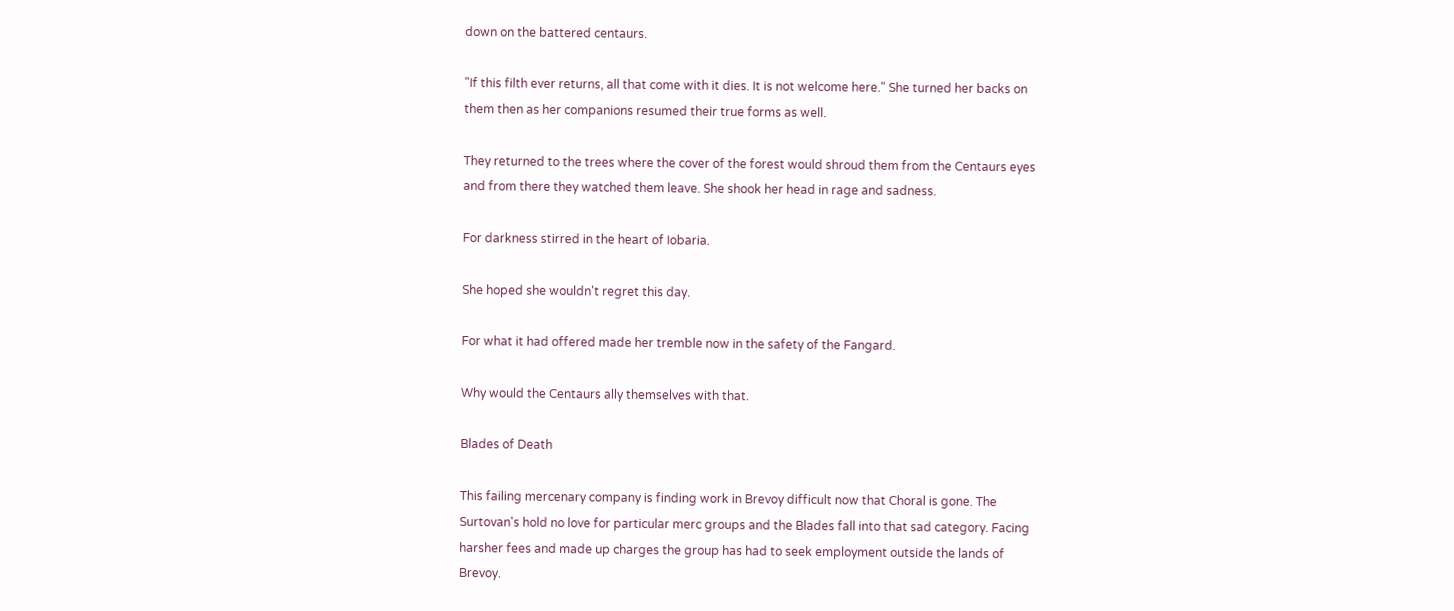down on the battered centaurs.

"If this filth ever returns, all that come with it dies. It is not welcome here." She turned her backs on them then as her companions resumed their true forms as well.

They returned to the trees where the cover of the forest would shroud them from the Centaurs eyes and from there they watched them leave. She shook her head in rage and sadness.

For darkness stirred in the heart of Iobaria.

She hoped she wouldn't regret this day.

For what it had offered made her tremble now in the safety of the Fangard.

Why would the Centaurs ally themselves with that.

Blades of Death

This failing mercenary company is finding work in Brevoy difficult now that Choral is gone. The Surtovan's hold no love for particular merc groups and the Blades fall into that sad category. Facing harsher fees and made up charges the group has had to seek employment outside the lands of Brevoy.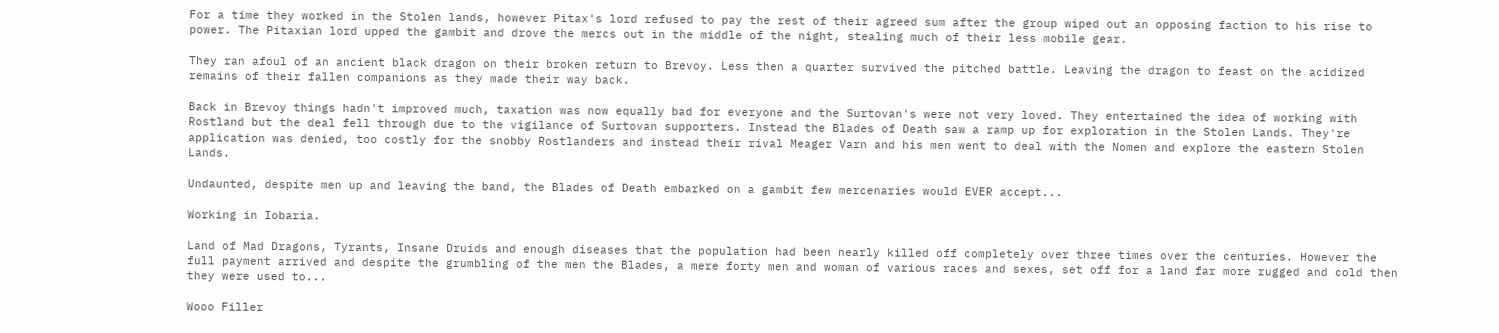For a time they worked in the Stolen lands, however Pitax's lord refused to pay the rest of their agreed sum after the group wiped out an opposing faction to his rise to power. The Pitaxian lord upped the gambit and drove the mercs out in the middle of the night, stealing much of their less mobile gear.

They ran afoul of an ancient black dragon on their broken return to Brevoy. Less then a quarter survived the pitched battle. Leaving the dragon to feast on the acidized remains of their fallen companions as they made their way back.

Back in Brevoy things hadn't improved much, taxation was now equally bad for everyone and the Surtovan's were not very loved. They entertained the idea of working with Rostland but the deal fell through due to the vigilance of Surtovan supporters. Instead the Blades of Death saw a ramp up for exploration in the Stolen Lands. They're application was denied, too costly for the snobby Rostlanders and instead their rival Meager Varn and his men went to deal with the Nomen and explore the eastern Stolen Lands.

Undaunted, despite men up and leaving the band, the Blades of Death embarked on a gambit few mercenaries would EVER accept...

Working in Iobaria.

Land of Mad Dragons, Tyrants, Insane Druids and enough diseases that the population had been nearly killed off completely over three times over the centuries. However the full payment arrived and despite the grumbling of the men the Blades, a mere forty men and woman of various races and sexes, set off for a land far more rugged and cold then they were used to...

Wooo Filler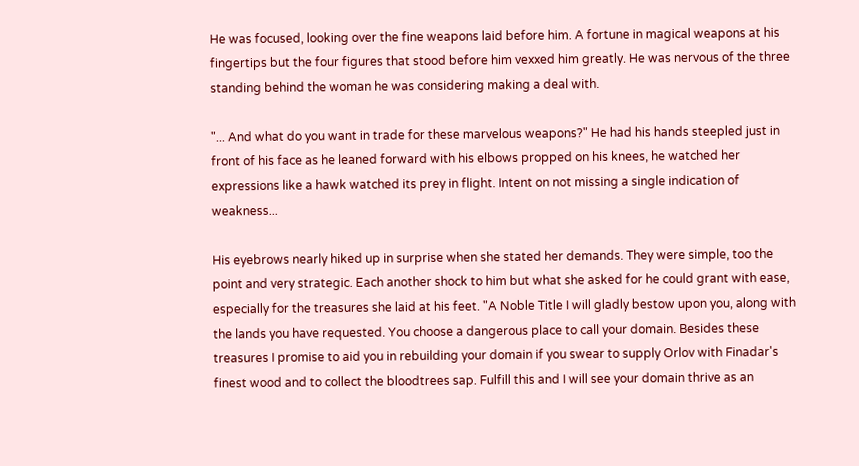He was focused, looking over the fine weapons laid before him. A fortune in magical weapons at his fingertips but the four figures that stood before him vexxed him greatly. He was nervous of the three standing behind the woman he was considering making a deal with.

"... And what do you want in trade for these marvelous weapons?" He had his hands steepled just in front of his face as he leaned forward with his elbows propped on his knees, he watched her expressions like a hawk watched its prey in flight. Intent on not missing a single indication of weakness...

His eyebrows nearly hiked up in surprise when she stated her demands. They were simple, too the point and very strategic. Each another shock to him but what she asked for he could grant with ease, especially for the treasures she laid at his feet. "A Noble Title I will gladly bestow upon you, along with the lands you have requested. You choose a dangerous place to call your domain. Besides these treasures I promise to aid you in rebuilding your domain if you swear to supply Orlov with Finadar's finest wood and to collect the bloodtrees sap. Fulfill this and I will see your domain thrive as an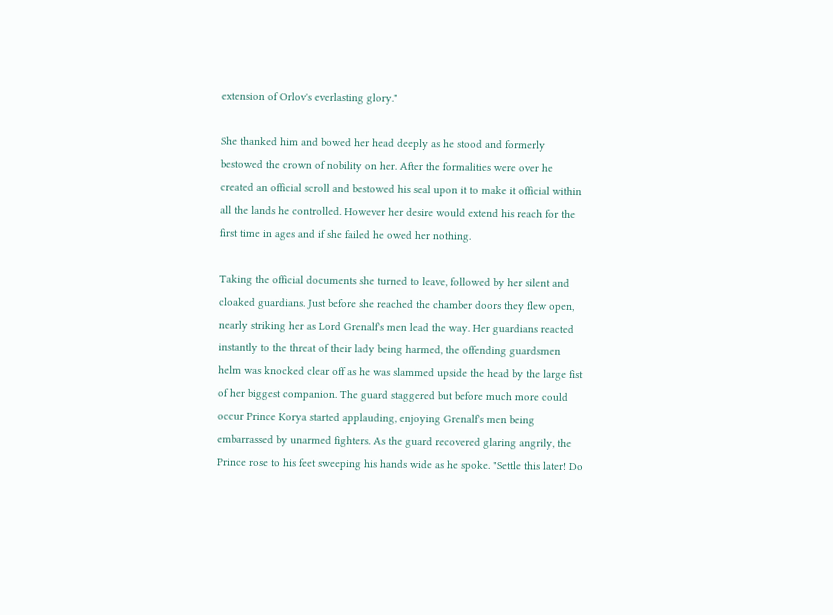extension of Orlov's everlasting glory."

She thanked him and bowed her head deeply as he stood and formerly bestowed the crown of nobility on her. After the formalities were over he created an official scroll and bestowed his seal upon it to make it official within all the lands he controlled. However her desire would extend his reach for the first time in ages and if she failed he owed her nothing.

Taking the official documents she turned to leave, followed by her silent and cloaked guardians. Just before she reached the chamber doors they flew open, nearly striking her as Lord Grenalf's men lead the way. Her guardians reacted instantly to the threat of their lady being harmed, the offending guardsmen helm was knocked clear off as he was slammed upside the head by the large fist of her biggest companion. The guard staggered but before much more could occur Prince Korya started applauding, enjoying Grenalf's men being embarrassed by unarmed fighters. As the guard recovered glaring angrily, the Prince rose to his feet sweeping his hands wide as he spoke. "Settle this later! Do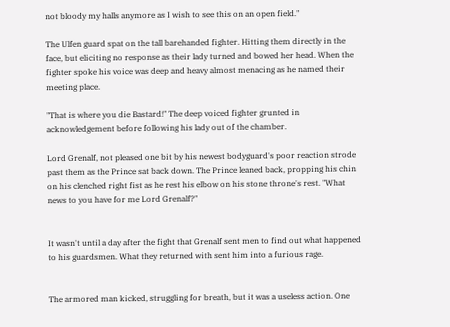not bloody my halls anymore as I wish to see this on an open field."

The Ulfen guard spat on the tall barehanded fighter. Hitting them directly in the face, but eliciting no response as their lady turned and bowed her head. When the fighter spoke his voice was deep and heavy almost menacing as he named their meeting place.

"That is where you die Bastard!" The deep voiced fighter grunted in acknowledgement before following his lady out of the chamber.

Lord Grenalf, not pleased one bit by his newest bodyguard's poor reaction strode past them as the Prince sat back down. The Prince leaned back, propping his chin on his clenched right fist as he rest his elbow on his stone throne's rest. "What news to you have for me Lord Grenalf?"


It wasn't until a day after the fight that Grenalf sent men to find out what happened to his guardsmen. What they returned with sent him into a furious rage.


The armored man kicked, struggling for breath, but it was a useless action. One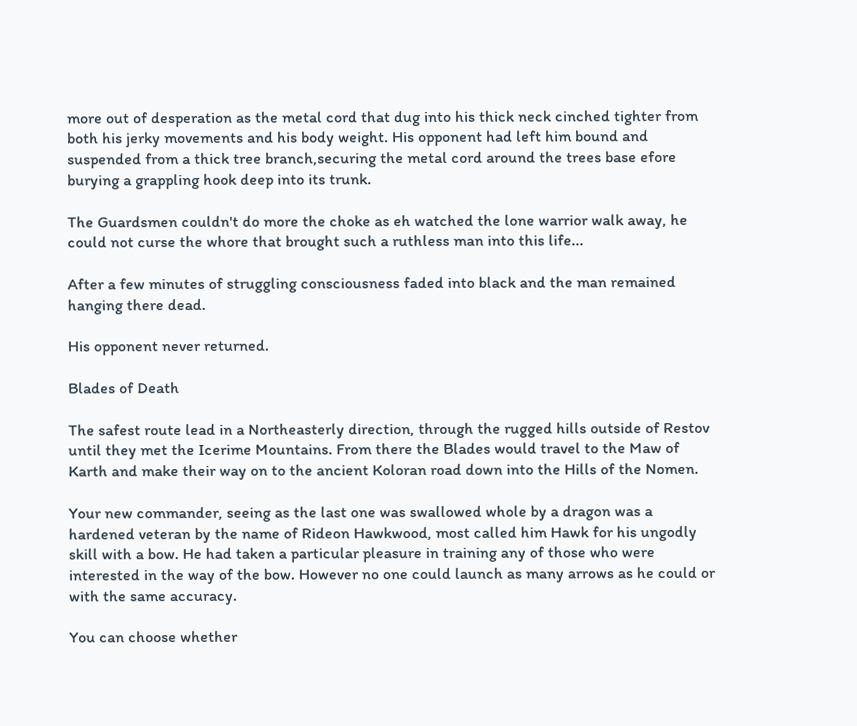more out of desperation as the metal cord that dug into his thick neck cinched tighter from both his jerky movements and his body weight. His opponent had left him bound and suspended from a thick tree branch,securing the metal cord around the trees base efore burying a grappling hook deep into its trunk.

The Guardsmen couldn't do more the choke as eh watched the lone warrior walk away, he could not curse the whore that brought such a ruthless man into this life...

After a few minutes of struggling consciousness faded into black and the man remained hanging there dead.

His opponent never returned.

Blades of Death

The safest route lead in a Northeasterly direction, through the rugged hills outside of Restov until they met the Icerime Mountains. From there the Blades would travel to the Maw of Karth and make their way on to the ancient Koloran road down into the Hills of the Nomen.

Your new commander, seeing as the last one was swallowed whole by a dragon was a hardened veteran by the name of Rideon Hawkwood, most called him Hawk for his ungodly skill with a bow. He had taken a particular pleasure in training any of those who were interested in the way of the bow. However no one could launch as many arrows as he could or with the same accuracy.

You can choose whether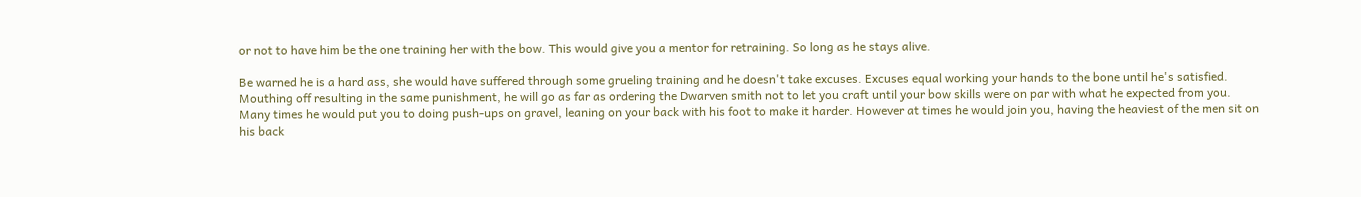or not to have him be the one training her with the bow. This would give you a mentor for retraining. So long as he stays alive.

Be warned he is a hard ass, she would have suffered through some grueling training and he doesn't take excuses. Excuses equal working your hands to the bone until he's satisfied. Mouthing off resulting in the same punishment, he will go as far as ordering the Dwarven smith not to let you craft until your bow skills were on par with what he expected from you. Many times he would put you to doing push-ups on gravel, leaning on your back with his foot to make it harder. However at times he would join you, having the heaviest of the men sit on his back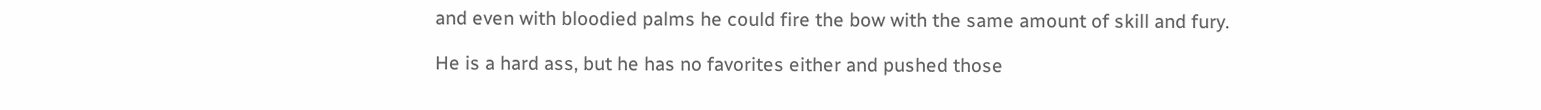and even with bloodied palms he could fire the bow with the same amount of skill and fury.

He is a hard ass, but he has no favorites either and pushed those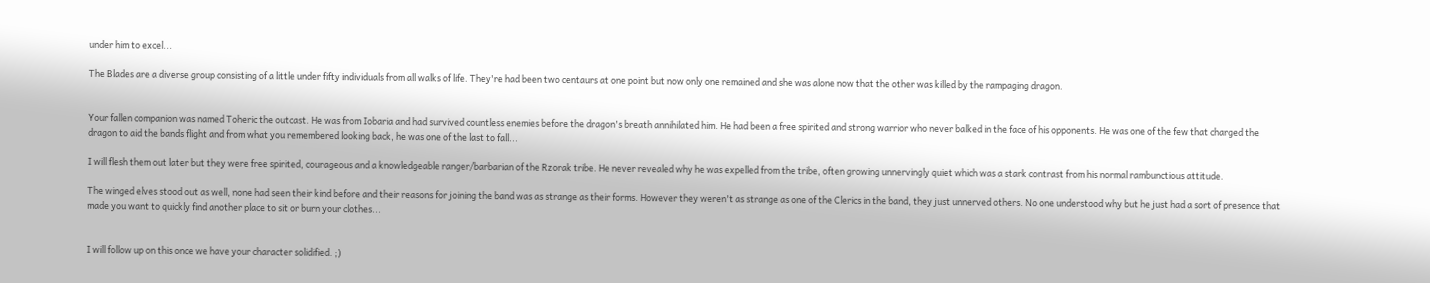under him to excel...

The Blades are a diverse group consisting of a little under fifty individuals from all walks of life. They're had been two centaurs at one point but now only one remained and she was alone now that the other was killed by the rampaging dragon.


Your fallen companion was named Toheric the outcast. He was from Iobaria and had survived countless enemies before the dragon's breath annihilated him. He had been a free spirited and strong warrior who never balked in the face of his opponents. He was one of the few that charged the dragon to aid the bands flight and from what you remembered looking back, he was one of the last to fall...

I will flesh them out later but they were free spirited, courageous and a knowledgeable ranger/barbarian of the Rzorak tribe. He never revealed why he was expelled from the tribe, often growing unnervingly quiet which was a stark contrast from his normal rambunctious attitude.

The winged elves stood out as well, none had seen their kind before and their reasons for joining the band was as strange as their forms. However they weren't as strange as one of the Clerics in the band, they just unnerved others. No one understood why but he just had a sort of presence that made you want to quickly find another place to sit or burn your clothes...


I will follow up on this once we have your character solidified. ;)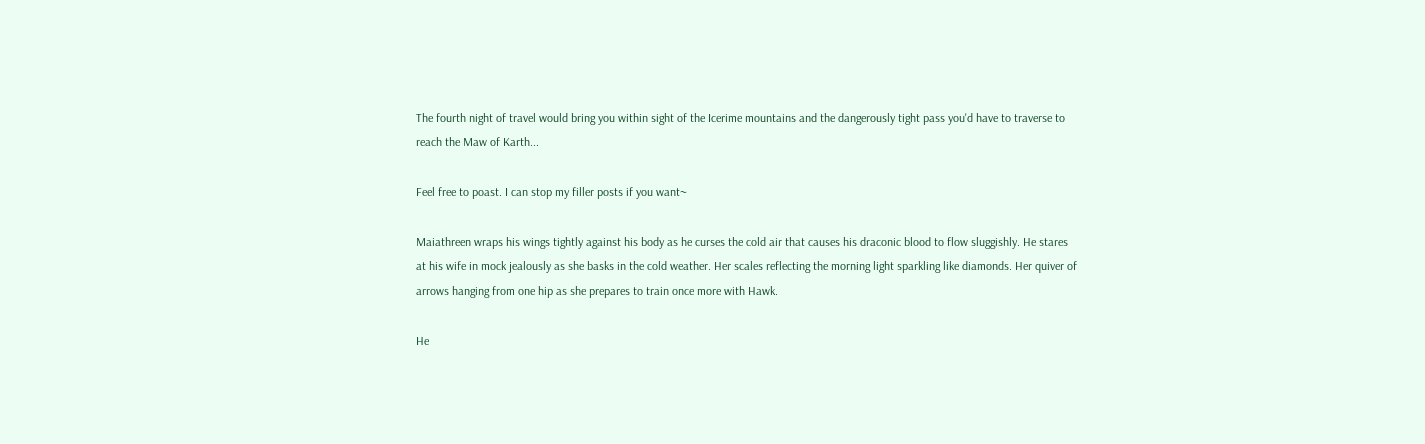The fourth night of travel would bring you within sight of the Icerime mountains and the dangerously tight pass you'd have to traverse to reach the Maw of Karth...

Feel free to poast. I can stop my filler posts if you want~

Maiathreen wraps his wings tightly against his body as he curses the cold air that causes his draconic blood to flow sluggishly. He stares at his wife in mock jealously as she basks in the cold weather. Her scales reflecting the morning light sparkling like diamonds. Her quiver of arrows hanging from one hip as she prepares to train once more with Hawk.

He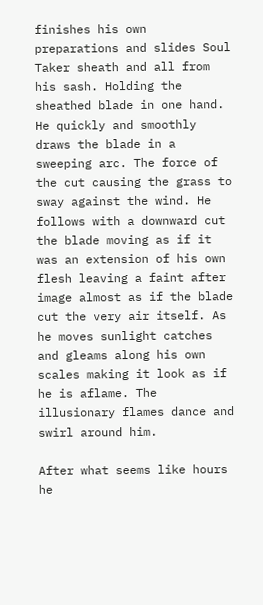finishes his own preparations and slides Soul Taker sheath and all from his sash. Holding the sheathed blade in one hand. He quickly and smoothly draws the blade in a sweeping arc. The force of the cut causing the grass to sway against the wind. He follows with a downward cut the blade moving as if it was an extension of his own flesh leaving a faint after image almost as if the blade cut the very air itself. As he moves sunlight catches and gleams along his own scales making it look as if he is aflame. The illusionary flames dance and swirl around him.

After what seems like hours he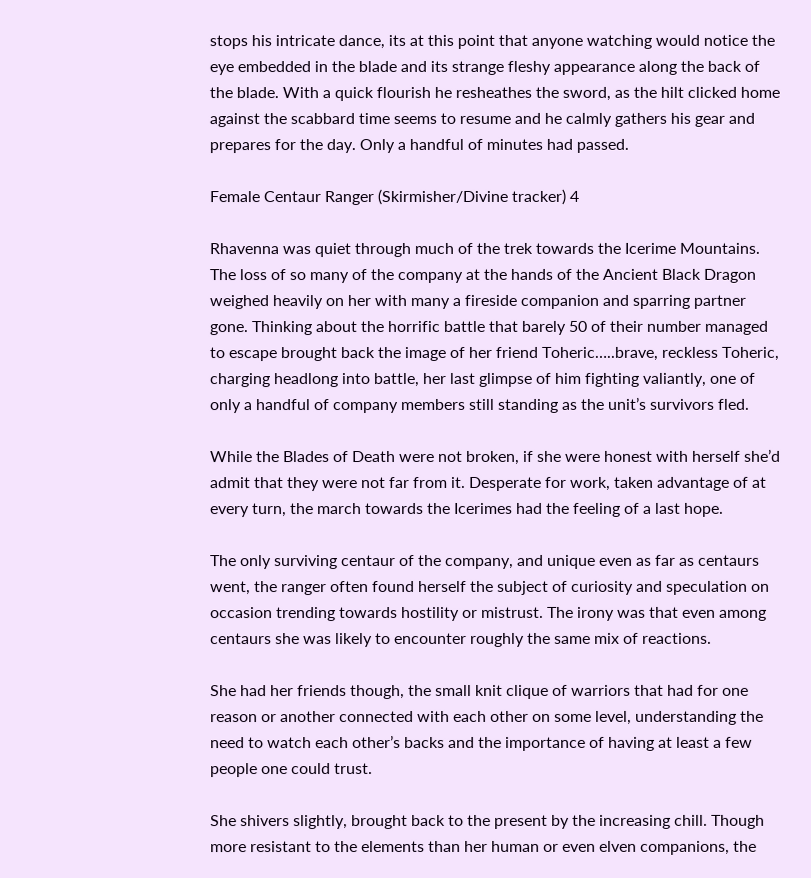stops his intricate dance, its at this point that anyone watching would notice the eye embedded in the blade and its strange fleshy appearance along the back of the blade. With a quick flourish he resheathes the sword, as the hilt clicked home against the scabbard time seems to resume and he calmly gathers his gear and prepares for the day. Only a handful of minutes had passed.

Female Centaur Ranger (Skirmisher/Divine tracker) 4

Rhavenna was quiet through much of the trek towards the Icerime Mountains. The loss of so many of the company at the hands of the Ancient Black Dragon weighed heavily on her with many a fireside companion and sparring partner gone. Thinking about the horrific battle that barely 50 of their number managed to escape brought back the image of her friend Toheric…..brave, reckless Toheric, charging headlong into battle, her last glimpse of him fighting valiantly, one of only a handful of company members still standing as the unit’s survivors fled.

While the Blades of Death were not broken, if she were honest with herself she’d admit that they were not far from it. Desperate for work, taken advantage of at every turn, the march towards the Icerimes had the feeling of a last hope.

The only surviving centaur of the company, and unique even as far as centaurs went, the ranger often found herself the subject of curiosity and speculation on occasion trending towards hostility or mistrust. The irony was that even among centaurs she was likely to encounter roughly the same mix of reactions.

She had her friends though, the small knit clique of warriors that had for one reason or another connected with each other on some level, understanding the need to watch each other’s backs and the importance of having at least a few people one could trust.

She shivers slightly, brought back to the present by the increasing chill. Though more resistant to the elements than her human or even elven companions, the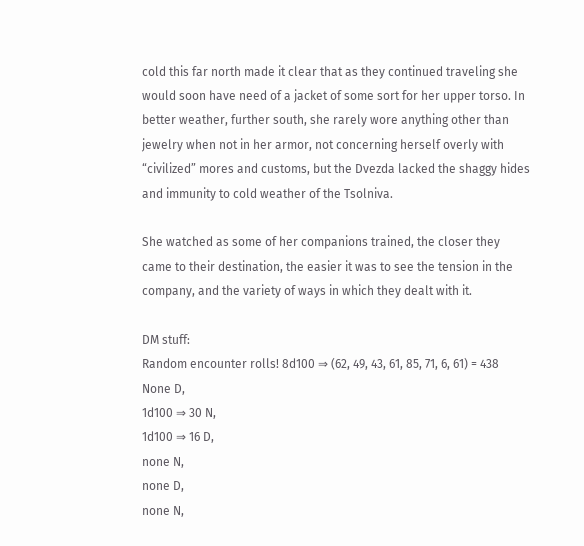cold this far north made it clear that as they continued traveling she would soon have need of a jacket of some sort for her upper torso. In better weather, further south, she rarely wore anything other than jewelry when not in her armor, not concerning herself overly with “civilized” mores and customs, but the Dvezda lacked the shaggy hides and immunity to cold weather of the Tsolniva.

She watched as some of her companions trained, the closer they came to their destination, the easier it was to see the tension in the company, and the variety of ways in which they dealt with it.

DM stuff:
Random encounter rolls! 8d100 ⇒ (62, 49, 43, 61, 85, 71, 6, 61) = 438
None D,
1d100 ⇒ 30 N,
1d100 ⇒ 16 D,
none N,
none D,
none N,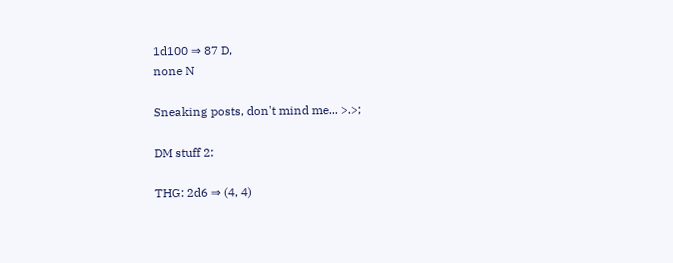1d100 ⇒ 87 D,
none N

Sneaking posts, don't mind me... >.>;

DM stuff 2:

THG: 2d6 ⇒ (4, 4)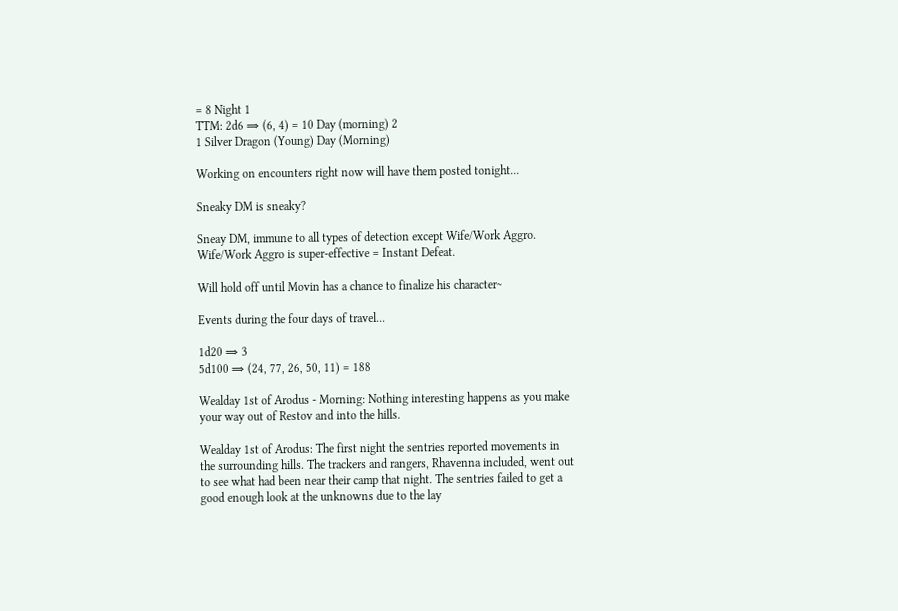= 8 Night 1
TTM: 2d6 ⇒ (6, 4) = 10 Day (morning) 2
1 Silver Dragon (Young) Day (Morning)

Working on encounters right now will have them posted tonight...

Sneaky DM is sneaky?

Sneay DM, immune to all types of detection except Wife/Work Aggro. Wife/Work Aggro is super-effective = Instant Defeat.

Will hold off until Movin has a chance to finalize his character~

Events during the four days of travel...

1d20 ⇒ 3
5d100 ⇒ (24, 77, 26, 50, 11) = 188

Wealday 1st of Arodus - Morning: Nothing interesting happens as you make your way out of Restov and into the hills.

Wealday 1st of Arodus: The first night the sentries reported movements in the surrounding hills. The trackers and rangers, Rhavenna included, went out to see what had been near their camp that night. The sentries failed to get a good enough look at the unknowns due to the lay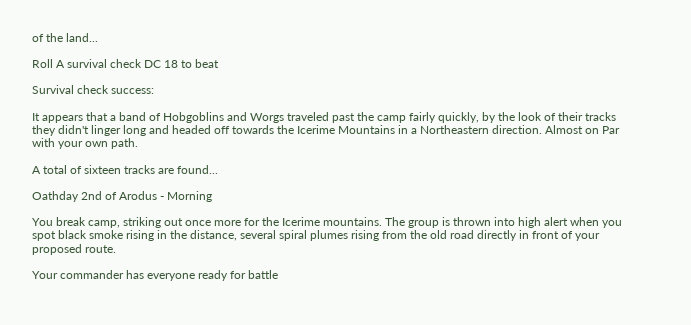of the land...

Roll A survival check DC 18 to beat

Survival check success:

It appears that a band of Hobgoblins and Worgs traveled past the camp fairly quickly, by the look of their tracks they didn't linger long and headed off towards the Icerime Mountains in a Northeastern direction. Almost on Par with your own path.

A total of sixteen tracks are found...

Oathday 2nd of Arodus - Morning

You break camp, striking out once more for the Icerime mountains. The group is thrown into high alert when you spot black smoke rising in the distance, several spiral plumes rising from the old road directly in front of your proposed route.

Your commander has everyone ready for battle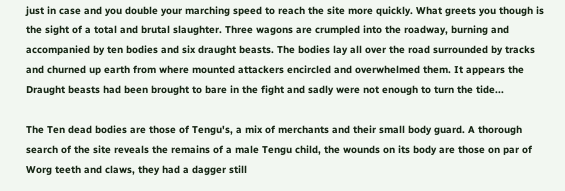just in case and you double your marching speed to reach the site more quickly. What greets you though is the sight of a total and brutal slaughter. Three wagons are crumpled into the roadway, burning and accompanied by ten bodies and six draught beasts. The bodies lay all over the road surrounded by tracks and churned up earth from where mounted attackers encircled and overwhelmed them. It appears the Draught beasts had been brought to bare in the fight and sadly were not enough to turn the tide...

The Ten dead bodies are those of Tengu's, a mix of merchants and their small body guard. A thorough search of the site reveals the remains of a male Tengu child, the wounds on its body are those on par of Worg teeth and claws, they had a dagger still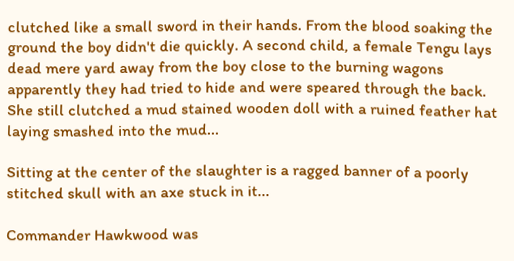clutched like a small sword in their hands. From the blood soaking the ground the boy didn't die quickly. A second child, a female Tengu lays dead mere yard away from the boy close to the burning wagons apparently they had tried to hide and were speared through the back. She still clutched a mud stained wooden doll with a ruined feather hat laying smashed into the mud...

Sitting at the center of the slaughter is a ragged banner of a poorly stitched skull with an axe stuck in it...

Commander Hawkwood was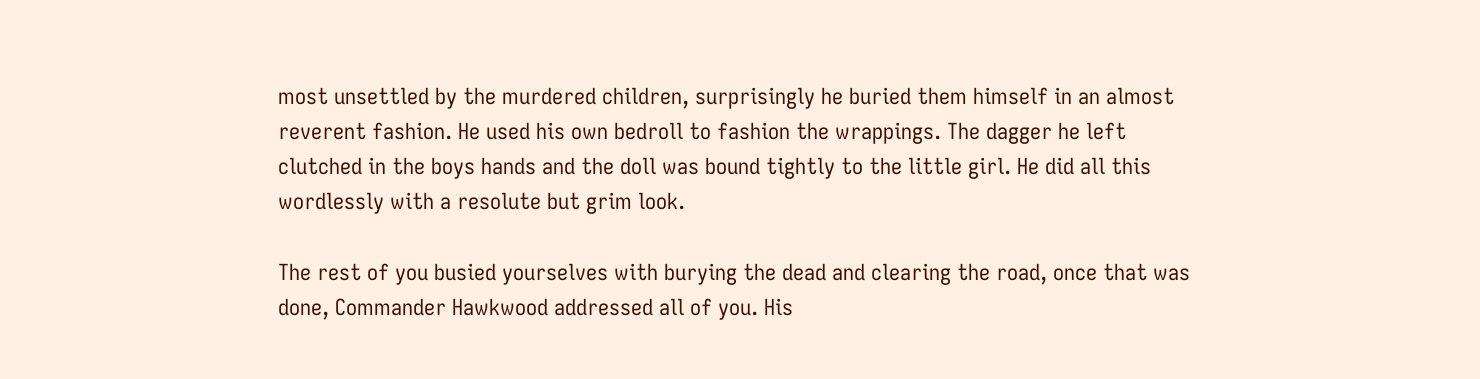most unsettled by the murdered children, surprisingly he buried them himself in an almost reverent fashion. He used his own bedroll to fashion the wrappings. The dagger he left clutched in the boys hands and the doll was bound tightly to the little girl. He did all this wordlessly with a resolute but grim look.

The rest of you busied yourselves with burying the dead and clearing the road, once that was done, Commander Hawkwood addressed all of you. His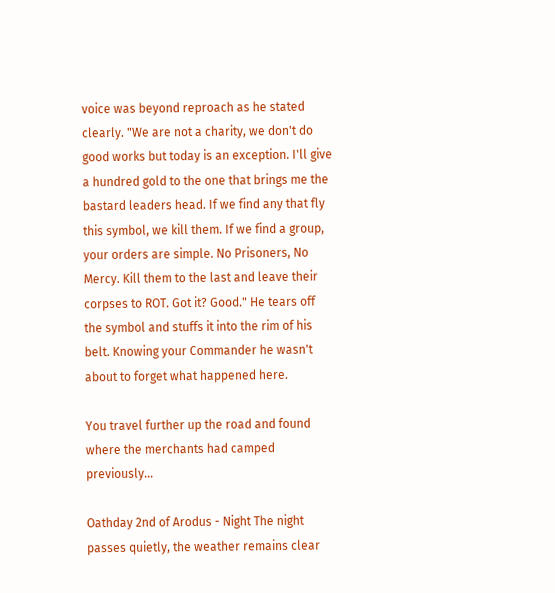voice was beyond reproach as he stated clearly. "We are not a charity, we don't do good works but today is an exception. I'll give a hundred gold to the one that brings me the bastard leaders head. If we find any that fly this symbol, we kill them. If we find a group, your orders are simple. No Prisoners, No Mercy. Kill them to the last and leave their corpses to ROT. Got it? Good." He tears off the symbol and stuffs it into the rim of his belt. Knowing your Commander he wasn't about to forget what happened here.

You travel further up the road and found where the merchants had camped previously...

Oathday 2nd of Arodus - Night The night passes quietly, the weather remains clear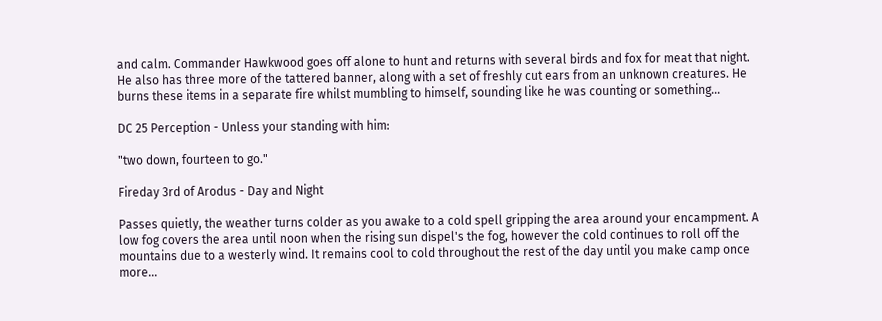and calm. Commander Hawkwood goes off alone to hunt and returns with several birds and fox for meat that night. He also has three more of the tattered banner, along with a set of freshly cut ears from an unknown creatures. He burns these items in a separate fire whilst mumbling to himself, sounding like he was counting or something...

DC 25 Perception - Unless your standing with him:

"two down, fourteen to go."

Fireday 3rd of Arodus - Day and Night

Passes quietly, the weather turns colder as you awake to a cold spell gripping the area around your encampment. A low fog covers the area until noon when the rising sun dispel's the fog, however the cold continues to roll off the mountains due to a westerly wind. It remains cool to cold throughout the rest of the day until you make camp once more...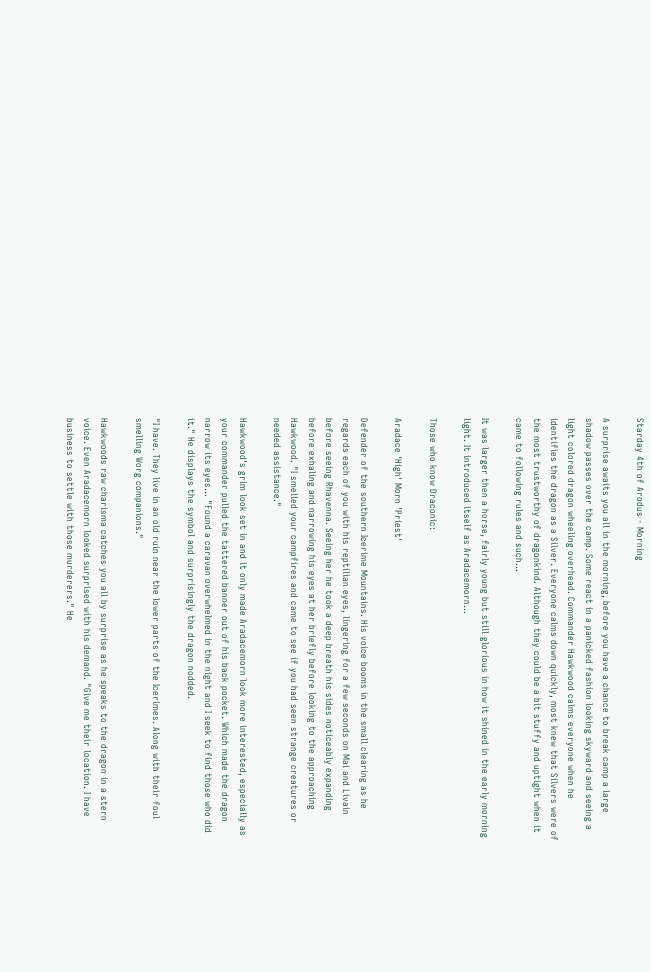Starday 4th of Arodus - Morning

A surprise awaits you all in the morning, before you have a chance to break camp a large shadow passes over the camp. Some react in a panicked fashion looking skyward and seeing a light colored dragon wheeling overhead. Commander Hawkwood calms everyone when he identifies the dragon as a Silver. Everyone calms down quickly, most knew that Silvers were of the most trustworthy of dragonkind. Although they could be a bit stuffy and uptight when it came to following rules and such...

It was larger then a horse, fairly young but still glorious in how it shined in the early morning light. It introduced itself as Aradacemorn...

Those who know Draconic:

Aradace 'High' Morn 'Priest'

Defender of the southern Icerime Mountains. His voice booms in the small clearing as he regards each of you with his reptilian eyes, lingering for a few seconds on Mai and Livain before seeing Rhavenna. Seeing her he took a deep breath his sides noticeably expanding before exhaling and narrowing his eyes at her briefly before looking to the approaching Hawkwood. "I smelled your campfires and came to see if you had seen strange creatures or needed assistance."

Hawkwood's grim look set in and it only made Aradacemorn look more interested, especially as your commander pulled the tattered banner out of his back pocket. Which made the dragon narrow its eyes... "Found a caravan overwhelmed in the night and I seek to find those who did it." He displays the symbol and surprisingly the dragon nodded.

"I have. They live in an old ruin near the lower parts of the Icerimes. Along with their foul smelling Worg companions."

Hawkwoods raw charisma catches you all by surprise as he speaks to the dragon in a stern voice. Even Aradacemorn looked surprised with his demand. "Give me their location. I have business to settle with those murderers." He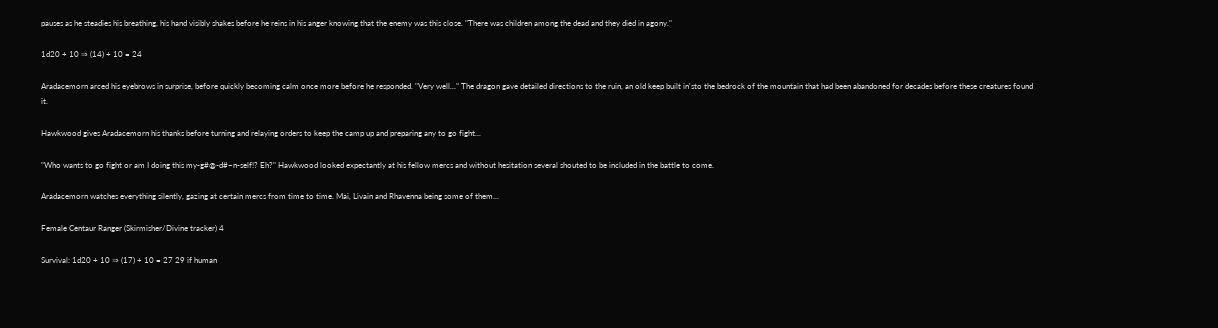pauses as he steadies his breathing, his hand visibly shakes before he reins in his anger knowing that the enemy was this close. "There was children among the dead and they died in agony."

1d20 + 10 ⇒ (14) + 10 = 24

Aradacemorn arced his eyebrows in surprise, before quickly becoming calm once more before he responded. "Very well..." The dragon gave detailed directions to the ruin, an old keep built in'sto the bedrock of the mountain that had been abandoned for decades before these creatures found it.

Hawkwood gives Aradacemorn his thanks before turning and relaying orders to keep the camp up and preparing any to go fight...

"Who wants to go fight or am I doing this my-g#@-d#~n-self!? Eh?" Hawkwood looked expectantly at his fellow mercs and without hesitation several shouted to be included in the battle to come.

Aradacemorn watches everything silently, gazing at certain mercs from time to time. Mai, Livain and Rhavenna being some of them...

Female Centaur Ranger (Skirmisher/Divine tracker) 4

Survival: 1d20 + 10 ⇒ (17) + 10 = 27 29 if human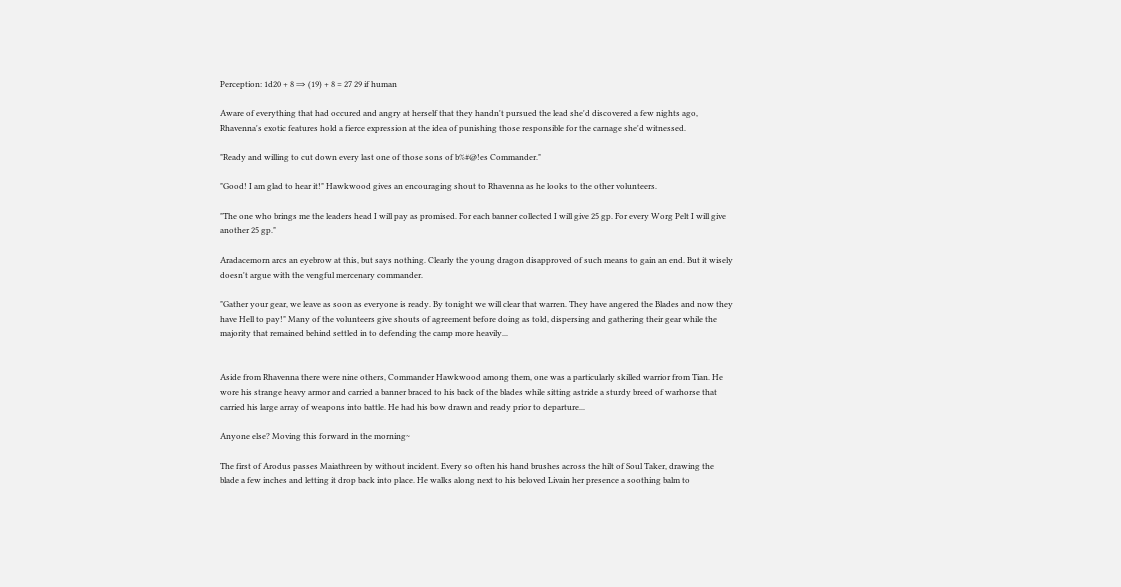Perception: 1d20 + 8 ⇒ (19) + 8 = 27 29 if human

Aware of everything that had occured and angry at herself that they handn't pursued the lead she'd discovered a few nights ago, Rhavenna's exotic features hold a fierce expression at the idea of punishing those responsible for the carnage she'd witnessed.

"Ready and willing to cut down every last one of those sons of b%#@!es Commander."

"Good! I am glad to hear it!" Hawkwood gives an encouraging shout to Rhavenna as he looks to the other volunteers.

"The one who brings me the leaders head I will pay as promised. For each banner collected I will give 25 gp. For every Worg Pelt I will give another 25 gp."

Aradacemorn arcs an eyebrow at this, but says nothing. Clearly the young dragon disapproved of such means to gain an end. But it wisely doesn't argue with the vengful mercenary commander.

"Gather your gear, we leave as soon as everyone is ready. By tonight we will clear that warren. They have angered the Blades and now they have Hell to pay!" Many of the volunteers give shouts of agreement before doing as told, dispersing and gathering their gear while the majority that remained behind settled in to defending the camp more heavily...


Aside from Rhavenna there were nine others, Commander Hawkwood among them, one was a particularly skilled warrior from Tian. He wore his strange heavy armor and carried a banner braced to his back of the blades while sitting astride a sturdy breed of warhorse that carried his large array of weapons into battle. He had his bow drawn and ready prior to departure...

Anyone else? Moving this forward in the morning~

The first of Arodus passes Maiathreen by without incident. Every so often his hand brushes across the hilt of Soul Taker, drawing the blade a few inches and letting it drop back into place. He walks along next to his beloved Livain her presence a soothing balm to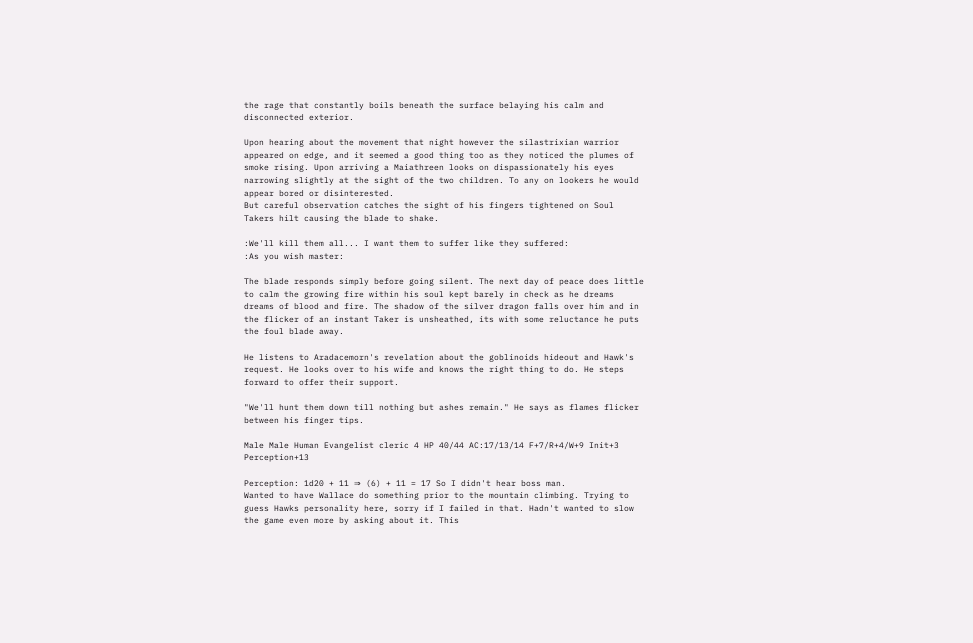the rage that constantly boils beneath the surface belaying his calm and disconnected exterior.

Upon hearing about the movement that night however the silastrixian warrior appeared on edge, and it seemed a good thing too as they noticed the plumes of smoke rising. Upon arriving a Maiathreen looks on dispassionately his eyes narrowing slightly at the sight of the two children. To any on lookers he would appear bored or disinterested.
But careful observation catches the sight of his fingers tightened on Soul Takers hilt causing the blade to shake.

:We'll kill them all... I want them to suffer like they suffered:
:As you wish master:

The blade responds simply before going silent. The next day of peace does little to calm the growing fire within his soul kept barely in check as he dreams dreams of blood and fire. The shadow of the silver dragon falls over him and in the flicker of an instant Taker is unsheathed, its with some reluctance he puts the foul blade away.

He listens to Aradacemorn's revelation about the goblinoids hideout and Hawk's request. He looks over to his wife and knows the right thing to do. He steps forward to offer their support.

"We'll hunt them down till nothing but ashes remain." He says as flames flicker between his finger tips.

Male Male Human Evangelist cleric 4 HP 40/44 AC:17/13/14 F+7/R+4/W+9 Init+3 Perception+13

Perception: 1d20 + 11 ⇒ (6) + 11 = 17 So I didn't hear boss man.
Wanted to have Wallace do something prior to the mountain climbing. Trying to guess Hawks personality here, sorry if I failed in that. Hadn't wanted to slow the game even more by asking about it. This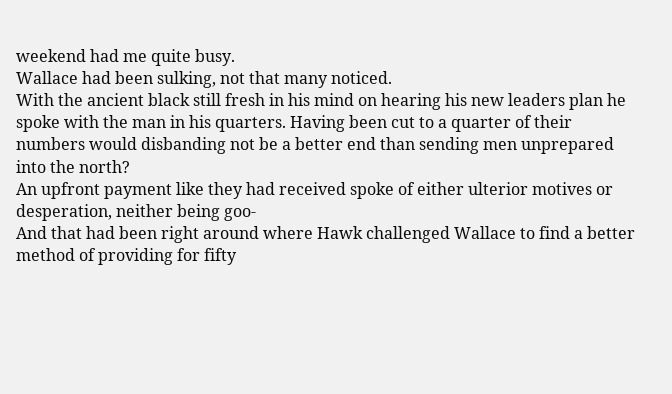weekend had me quite busy.
Wallace had been sulking, not that many noticed.
With the ancient black still fresh in his mind on hearing his new leaders plan he spoke with the man in his quarters. Having been cut to a quarter of their numbers would disbanding not be a better end than sending men unprepared into the north?
An upfront payment like they had received spoke of either ulterior motives or desperation, neither being goo-
And that had been right around where Hawk challenged Wallace to find a better method of providing for fifty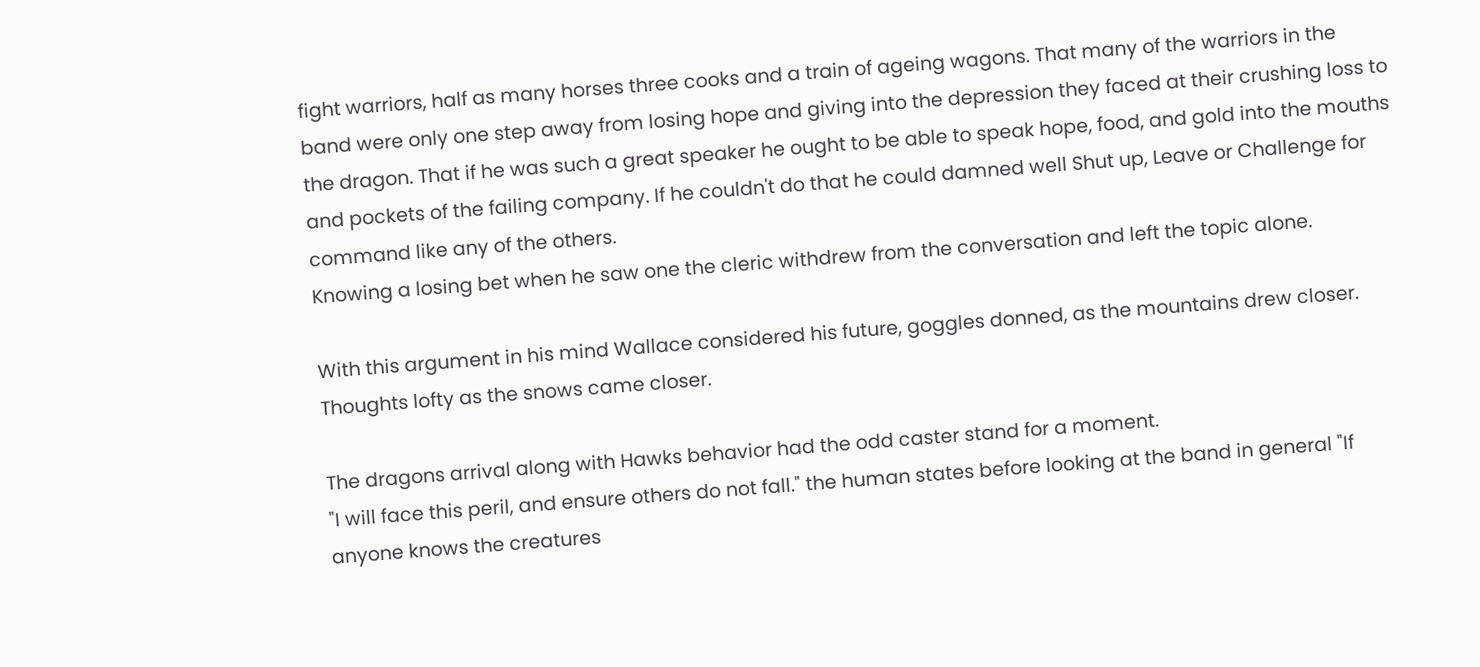fight warriors, half as many horses three cooks and a train of ageing wagons. That many of the warriors in the band were only one step away from losing hope and giving into the depression they faced at their crushing loss to the dragon. That if he was such a great speaker he ought to be able to speak hope, food, and gold into the mouths and pockets of the failing company. If he couldn't do that he could damned well Shut up, Leave or Challenge for command like any of the others.
Knowing a losing bet when he saw one the cleric withdrew from the conversation and left the topic alone.

With this argument in his mind Wallace considered his future, goggles donned, as the mountains drew closer. Thoughts lofty as the snows came closer.

The dragons arrival along with Hawks behavior had the odd caster stand for a moment.
"I will face this peril, and ensure others do not fall." the human states before looking at the band in general "If anyone knows the creatures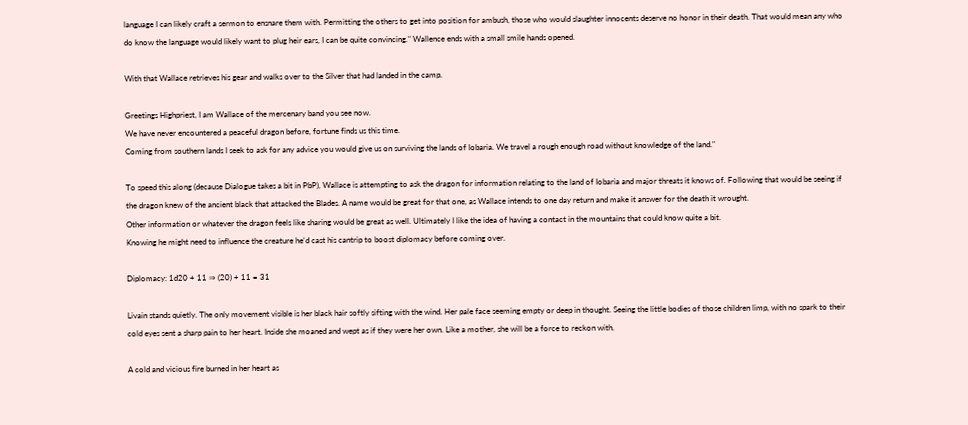language I can likely craft a sermon to ensnare them with. Permitting the others to get into position for ambush, those who would slaughter innocents deserve no honor in their death. That would mean any who do know the language would likely want to plug heir ears, I can be quite convincing." Wallence ends with a small smile hands opened.

With that Wallace retrieves his gear and walks over to the Silver that had landed in the camp.

Greetings Highpriest, I am Wallace of the mercenary band you see now.
We have never encountered a peaceful dragon before, fortune finds us this time.
Coming from southern lands I seek to ask for any advice you would give us on surviving the lands of Iobaria. We travel a rough enough road without knowledge of the land."

To speed this along (decause Dialogue takes a bit in PbP), Wallace is attempting to ask the dragon for information relating to the land of Iobaria and major threats it knows of. Following that would be seeing if the dragon knew of the ancient black that attacked the Blades. A name would be great for that one, as Wallace intends to one day return and make it answer for the death it wrought.
Other information or whatever the dragon feels like sharing would be great as well. Ultimately I like the idea of having a contact in the mountains that could know quite a bit.
Knowing he might need to influence the creature he'd cast his cantrip to boost diplomacy before coming over.

Diplomacy: 1d20 + 11 ⇒ (20) + 11 = 31

Livain stands quietly. The only movement visible is her black hair softly sifting with the wind. Her pale face seeming empty or deep in thought. Seeing the little bodies of those children limp, with no spark to their cold eyes sent a sharp pain to her heart. Inside she moaned and wept as if they were her own. Like a mother, she will be a force to reckon with.

A cold and vicious fire burned in her heart as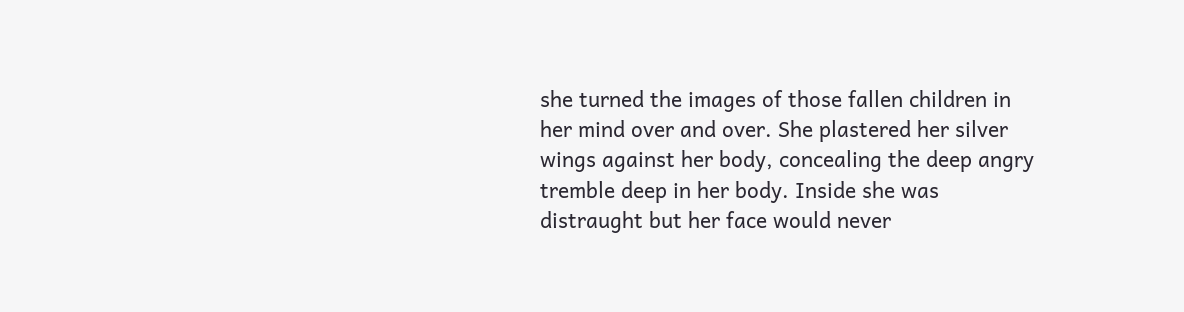she turned the images of those fallen children in her mind over and over. She plastered her silver wings against her body, concealing the deep angry tremble deep in her body. Inside she was distraught but her face would never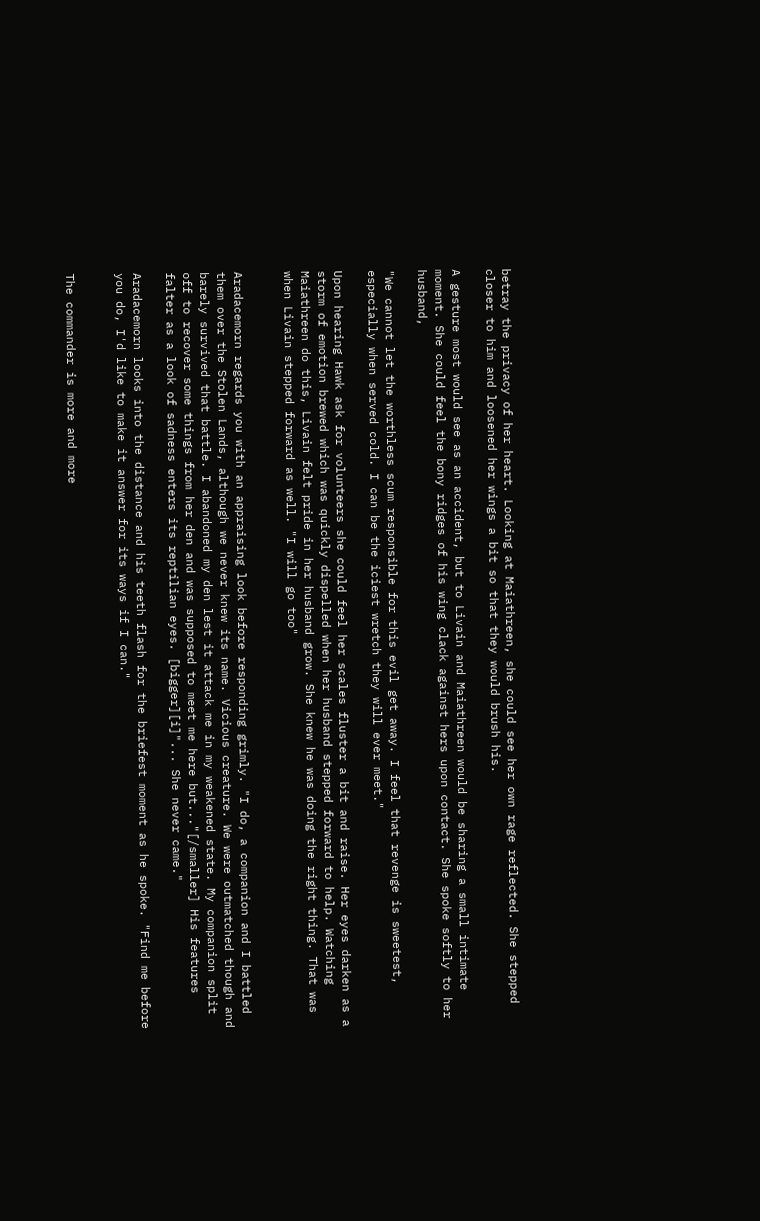betray the privacy of her heart. Looking at Maiathreen, she could see her own rage reflected. She stepped closer to him and loosened her wings a bit so that they would brush his.

A gesture most would see as an accident, but to Livain and Maiathreen would be sharing a small intimate moment. She could feel the bony ridges of his wing clack against hers upon contact. She spoke softly to her husband,

"We cannot let the worthless scum responsible for this evil get away. I feel that revenge is sweetest, especially when served cold. I can be the iciest wretch they will ever meet."

Upon hearing Hawk ask for volunteers she could feel her scales fluster a bit and raise. Her eyes darken as a storm of emotion brewed which was quickly dispelled when her husband stepped forward to help. Watching Maiathreen do this, Livain felt pride in her husband grow. She knew he was doing the right thing. That was when Livain stepped forward as well. "I will go too"


Aradacemorn regards you with an appraising look before responding grimly. "I do, a companion and I battled them over the Stolen Lands, although we never knew its name. Vicious creature. We were outmatched though and barely survived that battle. I abandoned my den lest it attack me in my weakened state. My companion split off to recover some things from her den and was supposed to meet me here but..."[/smaller] His features falter as a look of sadness enters its reptilian eyes. [bigger][i]"... She never came."

Aradacemorn looks into the distance and his teeth flash for the briefest moment as he spoke. "Find me before you do, I'd like to make it answer for its ways if I can."


The commander is more and more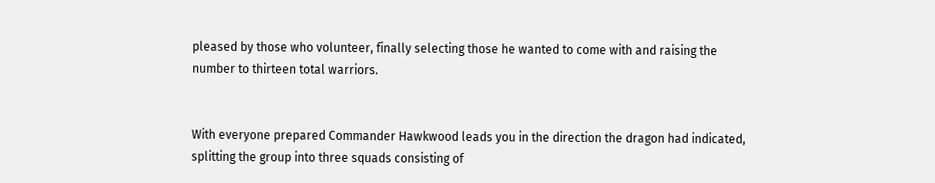pleased by those who volunteer, finally selecting those he wanted to come with and raising the number to thirteen total warriors.


With everyone prepared Commander Hawkwood leads you in the direction the dragon had indicated, splitting the group into three squads consisting of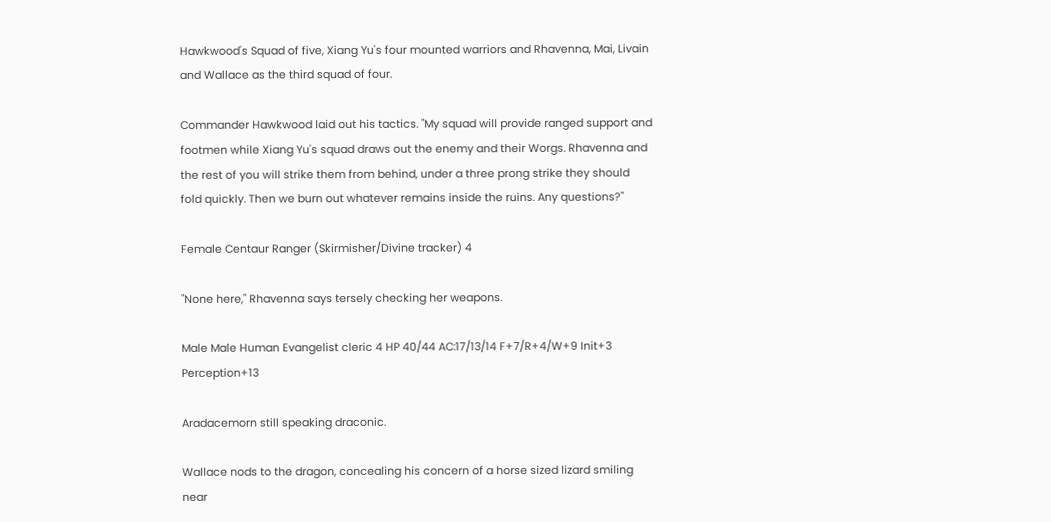Hawkwood's Squad of five, Xiang Yu's four mounted warriors and Rhavenna, Mai, Livain and Wallace as the third squad of four.

Commander Hawkwood laid out his tactics. "My squad will provide ranged support and footmen while Xiang Yu's squad draws out the enemy and their Worgs. Rhavenna and the rest of you will strike them from behind, under a three prong strike they should fold quickly. Then we burn out whatever remains inside the ruins. Any questions?"

Female Centaur Ranger (Skirmisher/Divine tracker) 4

"None here," Rhavenna says tersely checking her weapons.

Male Male Human Evangelist cleric 4 HP 40/44 AC:17/13/14 F+7/R+4/W+9 Init+3 Perception+13

Aradacemorn still speaking draconic.

Wallace nods to the dragon, concealing his concern of a horse sized lizard smiling near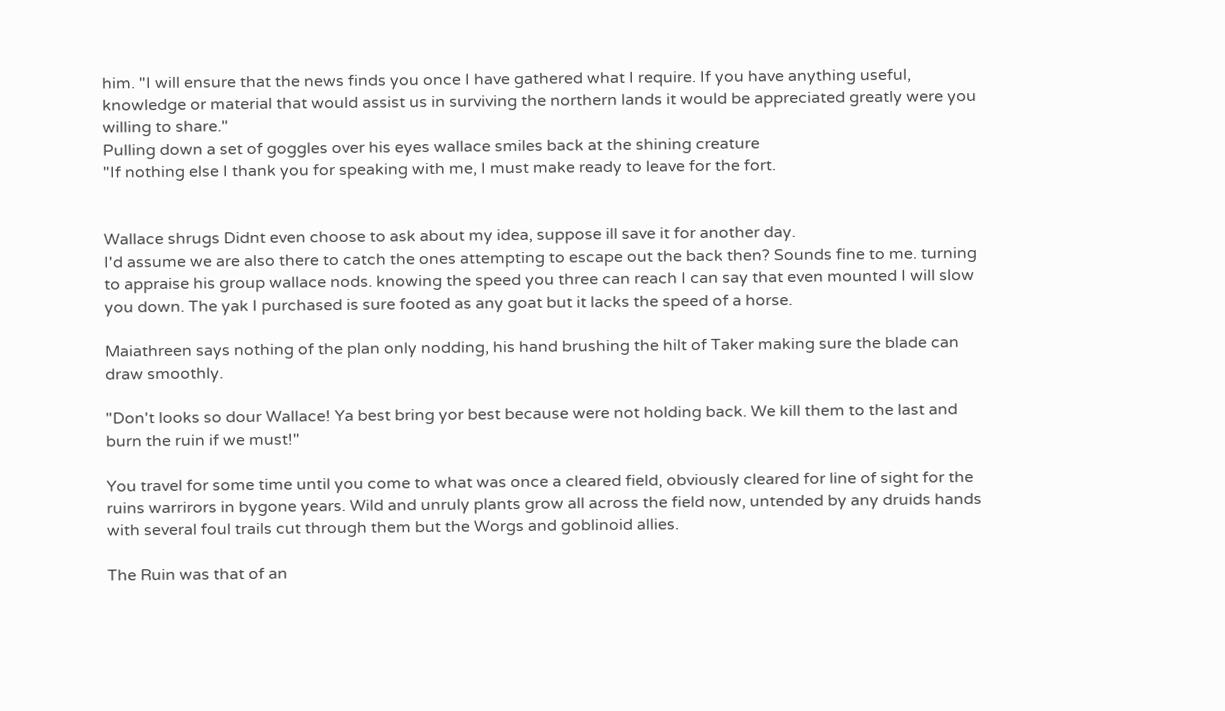him. "I will ensure that the news finds you once I have gathered what I require. If you have anything useful, knowledge or material that would assist us in surviving the northern lands it would be appreciated greatly were you willing to share."
Pulling down a set of goggles over his eyes wallace smiles back at the shining creature
"If nothing else I thank you for speaking with me, I must make ready to leave for the fort.


Wallace shrugs Didnt even choose to ask about my idea, suppose ill save it for another day.
I'd assume we are also there to catch the ones attempting to escape out the back then? Sounds fine to me. turning to appraise his group wallace nods. knowing the speed you three can reach I can say that even mounted I will slow you down. The yak I purchased is sure footed as any goat but it lacks the speed of a horse.

Maiathreen says nothing of the plan only nodding, his hand brushing the hilt of Taker making sure the blade can draw smoothly.

"Don't looks so dour Wallace! Ya best bring yor best because were not holding back. We kill them to the last and burn the ruin if we must!"

You travel for some time until you come to what was once a cleared field, obviously cleared for line of sight for the ruins warrirors in bygone years. Wild and unruly plants grow all across the field now, untended by any druids hands with several foul trails cut through them but the Worgs and goblinoid allies.

The Ruin was that of an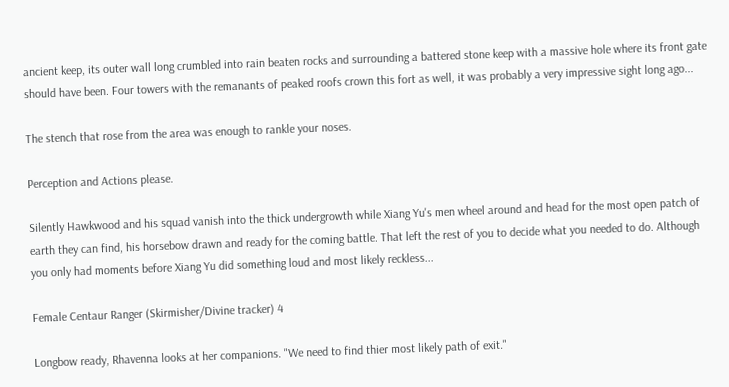ancient keep, its outer wall long crumbled into rain beaten rocks and surrounding a battered stone keep with a massive hole where its front gate should have been. Four towers with the remanants of peaked roofs crown this fort as well, it was probably a very impressive sight long ago...

The stench that rose from the area was enough to rankle your noses.

Perception and Actions please.

Silently Hawkwood and his squad vanish into the thick undergrowth while Xiang Yu's men wheel around and head for the most open patch of earth they can find, his horsebow drawn and ready for the coming battle. That left the rest of you to decide what you needed to do. Although you only had moments before Xiang Yu did something loud and most likely reckless...

Female Centaur Ranger (Skirmisher/Divine tracker) 4

Longbow ready, Rhavenna looks at her companions. "We need to find thier most likely path of exit."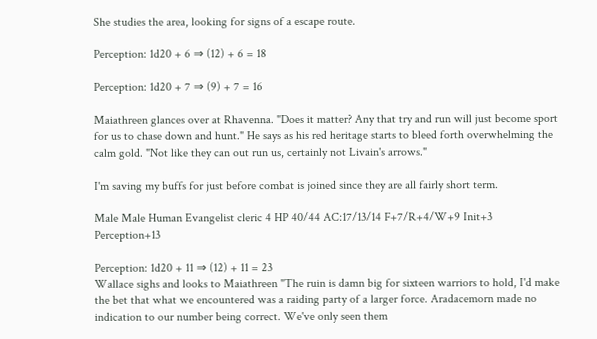She studies the area, looking for signs of a escape route.

Perception: 1d20 + 6 ⇒ (12) + 6 = 18

Perception: 1d20 + 7 ⇒ (9) + 7 = 16

Maiathreen glances over at Rhavenna. "Does it matter? Any that try and run will just become sport for us to chase down and hunt." He says as his red heritage starts to bleed forth overwhelming the calm gold. "Not like they can out run us, certainly not Livain's arrows."

I'm saving my buffs for just before combat is joined since they are all fairly short term.

Male Male Human Evangelist cleric 4 HP 40/44 AC:17/13/14 F+7/R+4/W+9 Init+3 Perception+13

Perception: 1d20 + 11 ⇒ (12) + 11 = 23
Wallace sighs and looks to Maiathreen "The ruin is damn big for sixteen warriors to hold, I'd make the bet that what we encountered was a raiding party of a larger force. Aradacemorn made no indication to our number being correct. We've only seen them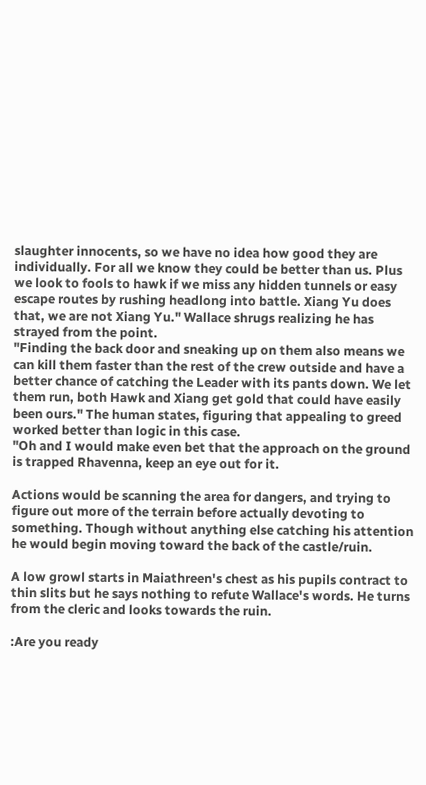slaughter innocents, so we have no idea how good they are individually. For all we know they could be better than us. Plus we look to fools to hawk if we miss any hidden tunnels or easy escape routes by rushing headlong into battle. Xiang Yu does that, we are not Xiang Yu." Wallace shrugs realizing he has strayed from the point.
"Finding the back door and sneaking up on them also means we can kill them faster than the rest of the crew outside and have a better chance of catching the Leader with its pants down. We let them run, both Hawk and Xiang get gold that could have easily been ours." The human states, figuring that appealing to greed worked better than logic in this case.
"Oh and I would make even bet that the approach on the ground is trapped Rhavenna, keep an eye out for it.

Actions would be scanning the area for dangers, and trying to figure out more of the terrain before actually devoting to something. Though without anything else catching his attention he would begin moving toward the back of the castle/ruin.

A low growl starts in Maiathreen's chest as his pupils contract to thin slits but he says nothing to refute Wallace's words. He turns from the cleric and looks towards the ruin.

:Are you ready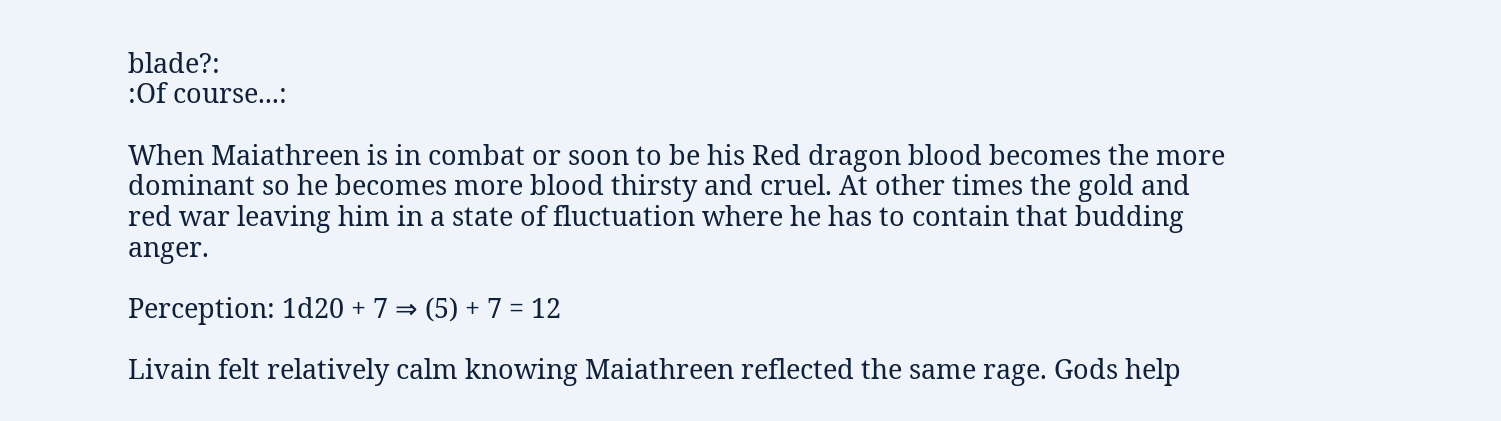blade?:
:Of course...:

When Maiathreen is in combat or soon to be his Red dragon blood becomes the more dominant so he becomes more blood thirsty and cruel. At other times the gold and red war leaving him in a state of fluctuation where he has to contain that budding anger.

Perception: 1d20 + 7 ⇒ (5) + 7 = 12

Livain felt relatively calm knowing Maiathreen reflected the same rage. Gods help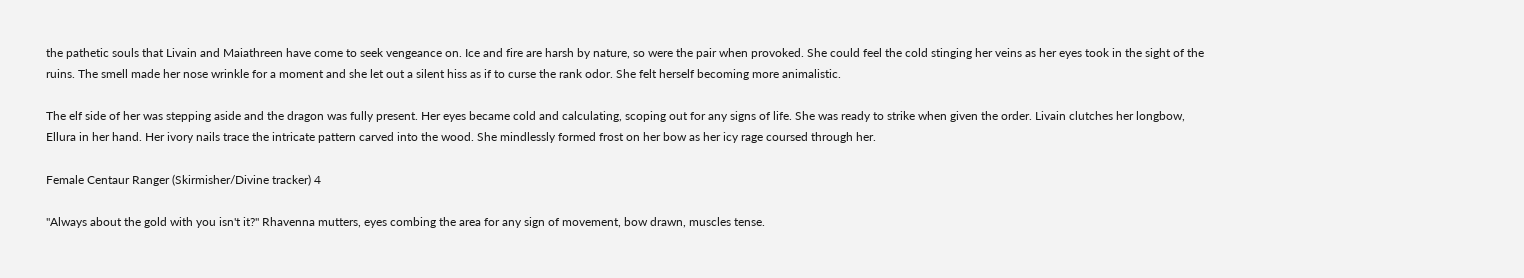the pathetic souls that Livain and Maiathreen have come to seek vengeance on. Ice and fire are harsh by nature, so were the pair when provoked. She could feel the cold stinging her veins as her eyes took in the sight of the ruins. The smell made her nose wrinkle for a moment and she let out a silent hiss as if to curse the rank odor. She felt herself becoming more animalistic.

The elf side of her was stepping aside and the dragon was fully present. Her eyes became cold and calculating, scoping out for any signs of life. She was ready to strike when given the order. Livain clutches her longbow, Ellura in her hand. Her ivory nails trace the intricate pattern carved into the wood. She mindlessly formed frost on her bow as her icy rage coursed through her.

Female Centaur Ranger (Skirmisher/Divine tracker) 4

"Always about the gold with you isn't it?" Rhavenna mutters, eyes combing the area for any sign of movement, bow drawn, muscles tense.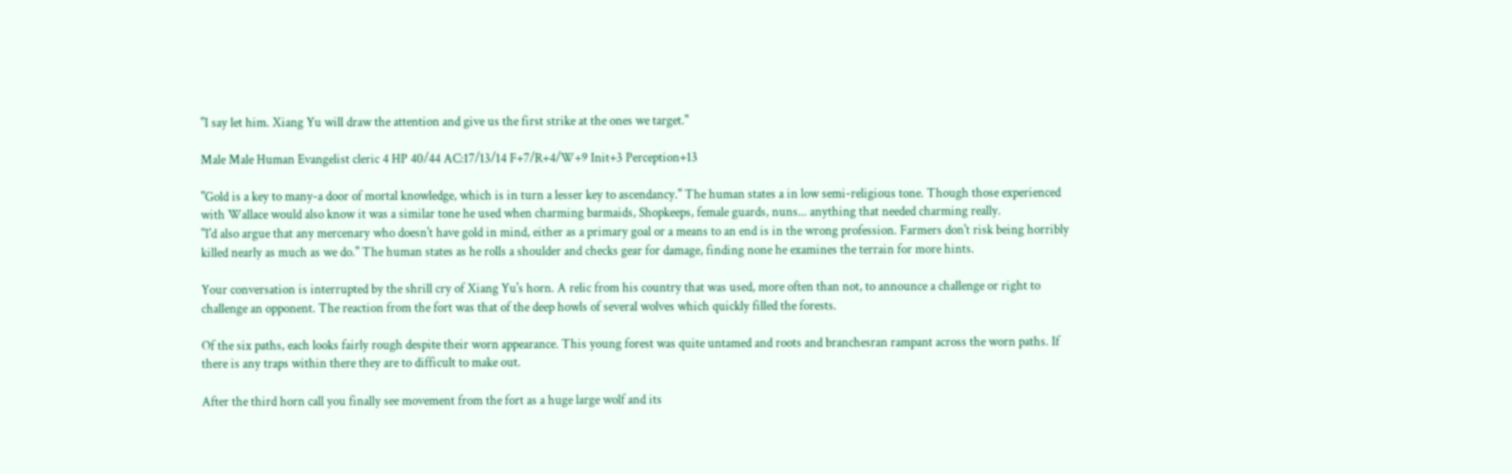"I say let him. Xiang Yu will draw the attention and give us the first strike at the ones we target."

Male Male Human Evangelist cleric 4 HP 40/44 AC:17/13/14 F+7/R+4/W+9 Init+3 Perception+13

"Gold is a key to many-a door of mortal knowledge, which is in turn a lesser key to ascendancy." The human states a in low semi-religious tone. Though those experienced with Wallace would also know it was a similar tone he used when charming barmaids, Shopkeeps, female guards, nuns... anything that needed charming really.
"I'd also argue that any mercenary who doesn't have gold in mind, either as a primary goal or a means to an end is in the wrong profession. Farmers don't risk being horribly killed nearly as much as we do." The human states as he rolls a shoulder and checks gear for damage, finding none he examines the terrain for more hints.

Your conversation is interrupted by the shrill cry of Xiang Yu's horn. A relic from his country that was used, more often than not, to announce a challenge or right to challenge an opponent. The reaction from the fort was that of the deep howls of several wolves which quickly filled the forests.

Of the six paths, each looks fairly rough despite their worn appearance. This young forest was quite untamed and roots and branchesran rampant across the worn paths. If there is any traps within there they are to difficult to make out.

After the third horn call you finally see movement from the fort as a huge large wolf and its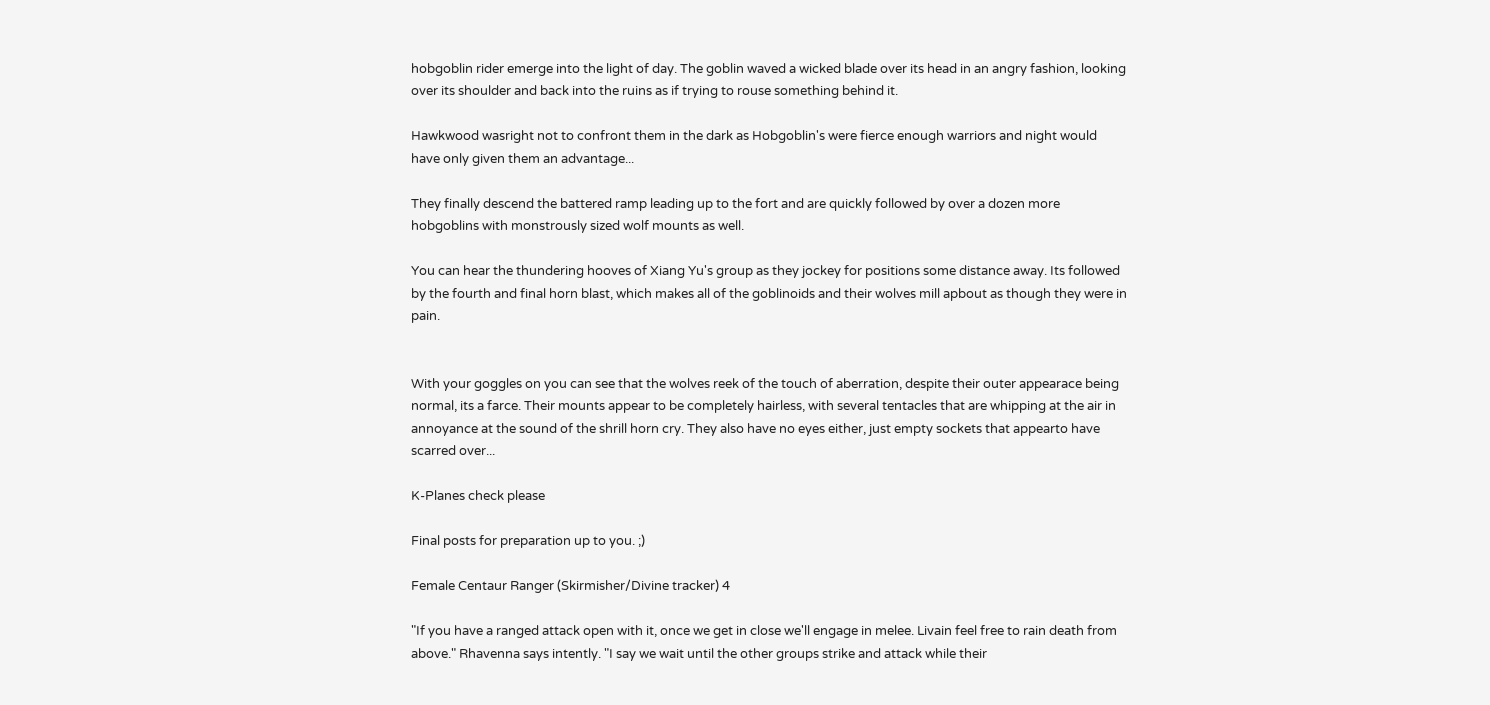hobgoblin rider emerge into the light of day. The goblin waved a wicked blade over its head in an angry fashion, looking over its shoulder and back into the ruins as if trying to rouse something behind it.

Hawkwood wasright not to confront them in the dark as Hobgoblin's were fierce enough warriors and night would have only given them an advantage...

They finally descend the battered ramp leading up to the fort and are quickly followed by over a dozen more hobgoblins with monstrously sized wolf mounts as well.

You can hear the thundering hooves of Xiang Yu's group as they jockey for positions some distance away. Its followed by the fourth and final horn blast, which makes all of the goblinoids and their wolves mill apbout as though they were in pain.


With your goggles on you can see that the wolves reek of the touch of aberration, despite their outer appearace being normal, its a farce. Their mounts appear to be completely hairless, with several tentacles that are whipping at the air in annoyance at the sound of the shrill horn cry. They also have no eyes either, just empty sockets that appearto have scarred over...

K-Planes check please

Final posts for preparation up to you. ;)

Female Centaur Ranger (Skirmisher/Divine tracker) 4

"If you have a ranged attack open with it, once we get in close we'll engage in melee. Livain feel free to rain death from above." Rhavenna says intently. "I say we wait until the other groups strike and attack while their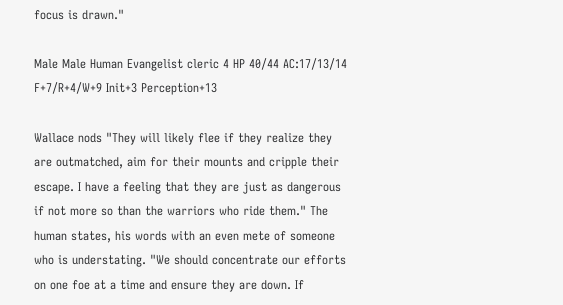focus is drawn."

Male Male Human Evangelist cleric 4 HP 40/44 AC:17/13/14 F+7/R+4/W+9 Init+3 Perception+13

Wallace nods "They will likely flee if they realize they are outmatched, aim for their mounts and cripple their escape. I have a feeling that they are just as dangerous if not more so than the warriors who ride them." The human states, his words with an even mete of someone who is understating. "We should concentrate our efforts on one foe at a time and ensure they are down. If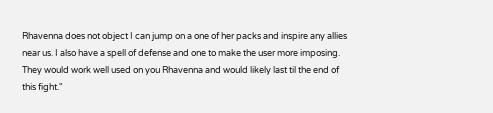Rhavenna does not object I can jump on a one of her packs and inspire any allies near us. I also have a spell of defense and one to make the user more imposing. They would work well used on you Rhavenna and would likely last til the end of this fight."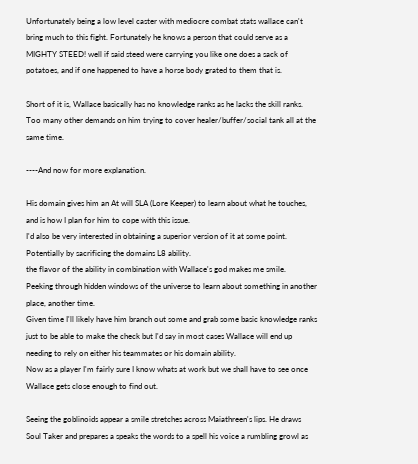Unfortunately being a low level caster with mediocre combat stats wallace can't bring much to this fight. Fortunately he knows a person that could serve as a MIGHTY STEED! well if said steed were carrying you like one does a sack of potatoes, and if one happened to have a horse body grated to them that is.

Short of it is, Wallace basically has no knowledge ranks as he lacks the skill ranks. Too many other demands on him trying to cover healer/buffer/social tank all at the same time.

----And now for more explanation.

His domain gives him an At will SLA (Lore Keeper) to learn about what he touches, and is how I plan for him to cope with this issue.
I'd also be very interested in obtaining a superior version of it at some point. Potentially by sacrificing the domains L8 ability.
the flavor of the ability in combination with Wallace's god makes me smile.
Peeking through hidden windows of the universe to learn about something in another place, another time.
Given time I'll likely have him branch out some and grab some basic knowledge ranks just to be able to make the check but I'd say in most cases Wallace will end up needing to rely on either his teammates or his domain ability.
Now as a player I'm fairly sure I know whats at work but we shall have to see once Wallace gets close enough to find out.

Seeing the goblinoids appear a smile stretches across Maiathreen's lips. He draws Soul Taker and prepares a speaks the words to a spell his voice a rumbling growl as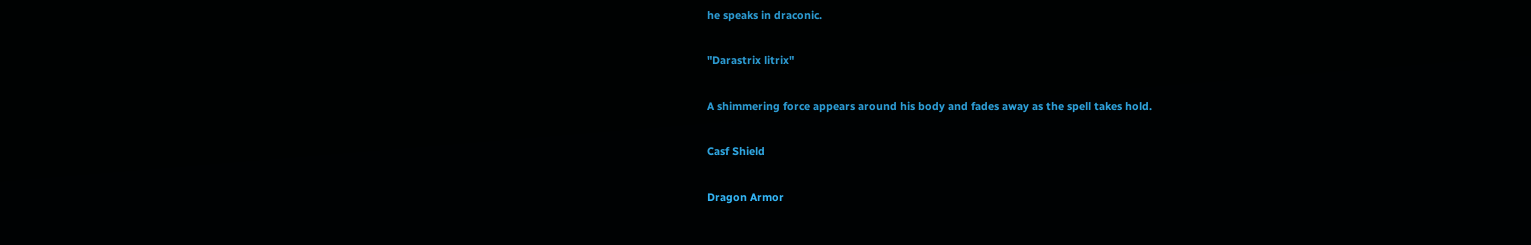he speaks in draconic.

"Darastrix litrix"

A shimmering force appears around his body and fades away as the spell takes hold.

Casf Shield

Dragon Armor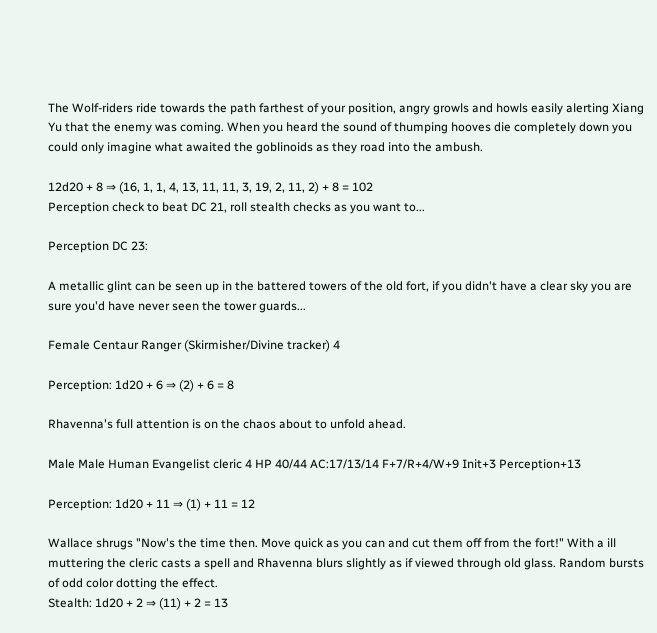The Wolf-riders ride towards the path farthest of your position, angry growls and howls easily alerting Xiang Yu that the enemy was coming. When you heard the sound of thumping hooves die completely down you could only imagine what awaited the goblinoids as they road into the ambush.

12d20 + 8 ⇒ (16, 1, 1, 4, 13, 11, 11, 3, 19, 2, 11, 2) + 8 = 102
Perception check to beat DC 21, roll stealth checks as you want to...

Perception DC 23:

A metallic glint can be seen up in the battered towers of the old fort, if you didn't have a clear sky you are sure you'd have never seen the tower guards...

Female Centaur Ranger (Skirmisher/Divine tracker) 4

Perception: 1d20 + 6 ⇒ (2) + 6 = 8

Rhavenna's full attention is on the chaos about to unfold ahead.

Male Male Human Evangelist cleric 4 HP 40/44 AC:17/13/14 F+7/R+4/W+9 Init+3 Perception+13

Perception: 1d20 + 11 ⇒ (1) + 11 = 12

Wallace shrugs "Now's the time then. Move quick as you can and cut them off from the fort!" With a ill muttering the cleric casts a spell and Rhavenna blurs slightly as if viewed through old glass. Random bursts of odd color dotting the effect.
Stealth: 1d20 + 2 ⇒ (11) + 2 = 13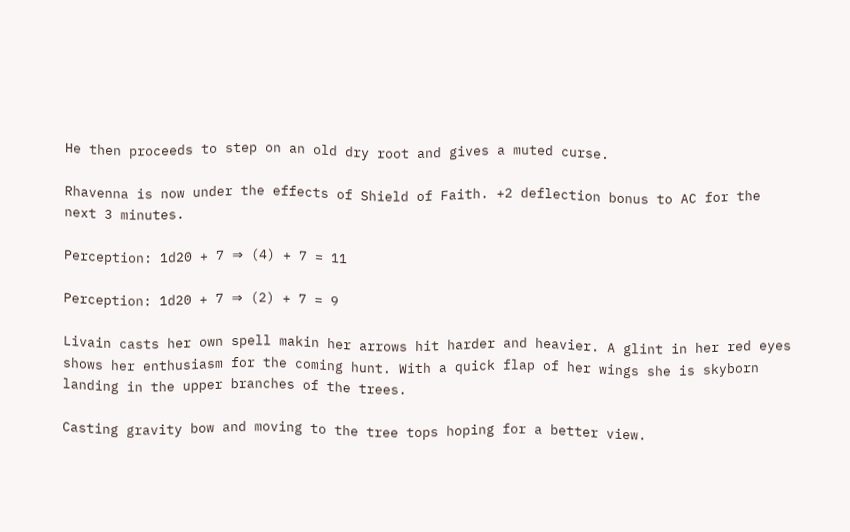He then proceeds to step on an old dry root and gives a muted curse.

Rhavenna is now under the effects of Shield of Faith. +2 deflection bonus to AC for the next 3 minutes.

Perception: 1d20 + 7 ⇒ (4) + 7 = 11

Perception: 1d20 + 7 ⇒ (2) + 7 = 9

Livain casts her own spell makin her arrows hit harder and heavier. A glint in her red eyes shows her enthusiasm for the coming hunt. With a quick flap of her wings she is skyborn landing in the upper branches of the trees.

Casting gravity bow and moving to the tree tops hoping for a better view.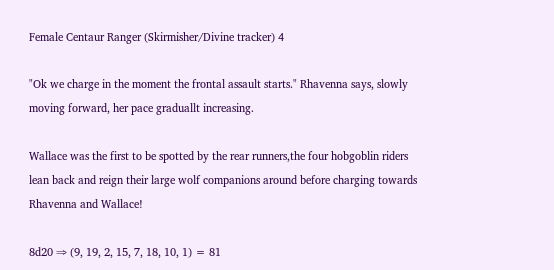Female Centaur Ranger (Skirmisher/Divine tracker) 4

"Ok we charge in the moment the frontal assault starts." Rhavenna says, slowly moving forward, her pace graduallt increasing.

Wallace was the first to be spotted by the rear runners,the four hobgoblin riders lean back and reign their large wolf companions around before charging towards Rhavenna and Wallace!

8d20 ⇒ (9, 19, 2, 15, 7, 18, 10, 1) = 81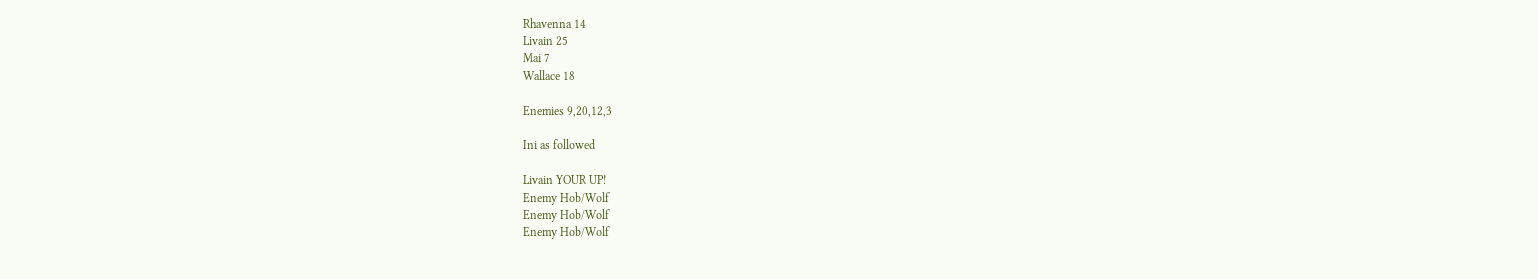Rhavenna 14
Livain 25
Mai 7
Wallace 18

Enemies 9,20,12,3

Ini as followed

Livain YOUR UP!
Enemy Hob/Wolf
Enemy Hob/Wolf
Enemy Hob/Wolf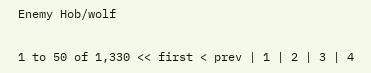Enemy Hob/wolf

1 to 50 of 1,330 << first < prev | 1 | 2 | 3 | 4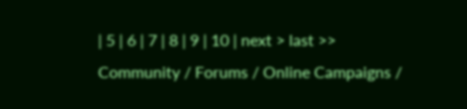| 5 | 6 | 7 | 8 | 9 | 10 | next > last >>
Community / Forums / Online Campaigns /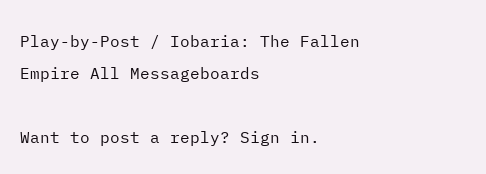Play-by-Post / Iobaria: The Fallen Empire All Messageboards

Want to post a reply? Sign in.